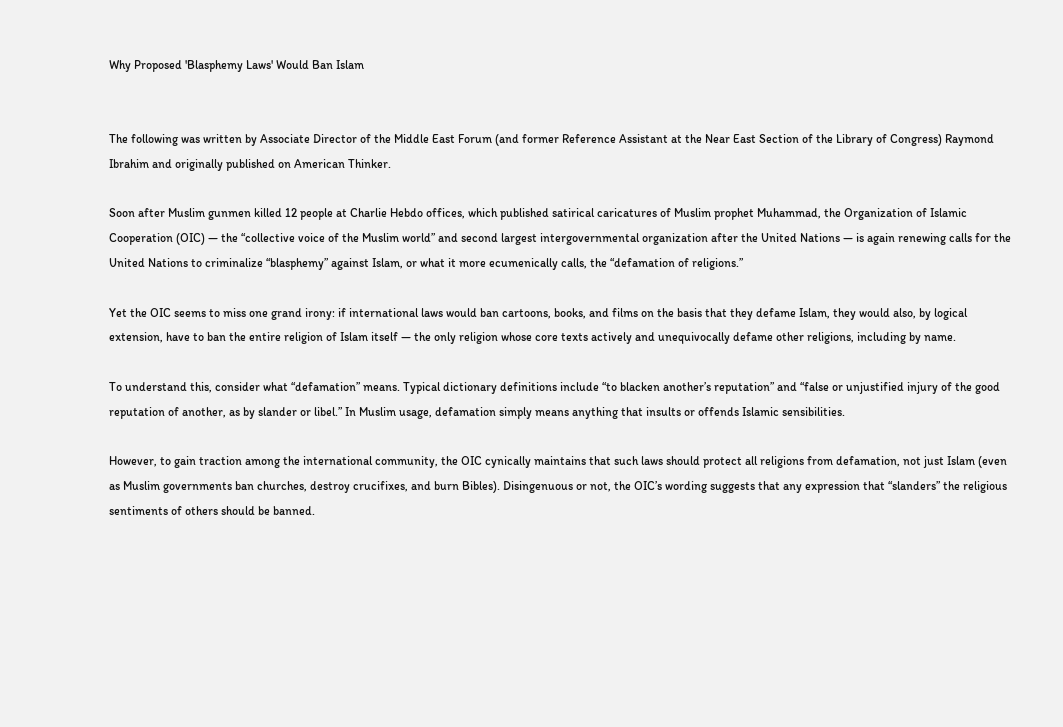Why Proposed 'Blasphemy Laws' Would Ban Islam


The following was written by Associate Director of the Middle East Forum (and former Reference Assistant at the Near East Section of the Library of Congress) Raymond Ibrahim and originally published on American Thinker.

Soon after Muslim gunmen killed 12 people at Charlie Hebdo offices, which published satirical caricatures of Muslim prophet Muhammad, the Organization of Islamic Cooperation (OIC) — the “collective voice of the Muslim world” and second largest intergovernmental organization after the United Nations — is again renewing calls for the United Nations to criminalize “blasphemy” against Islam, or what it more ecumenically calls, the “defamation of religions.”

Yet the OIC seems to miss one grand irony: if international laws would ban cartoons, books, and films on the basis that they defame Islam, they would also, by logical extension, have to ban the entire religion of Islam itself — the only religion whose core texts actively and unequivocally defame other religions, including by name.

To understand this, consider what “defamation” means. Typical dictionary definitions include “to blacken another’s reputation” and “false or unjustified injury of the good reputation of another, as by slander or libel.” In Muslim usage, defamation simply means anything that insults or offends Islamic sensibilities.

However, to gain traction among the international community, the OIC cynically maintains that such laws should protect all religions from defamation, not just Islam (even as Muslim governments ban churches, destroy crucifixes, and burn Bibles). Disingenuous or not, the OIC’s wording suggests that any expression that “slanders” the religious sentiments of others should be banned.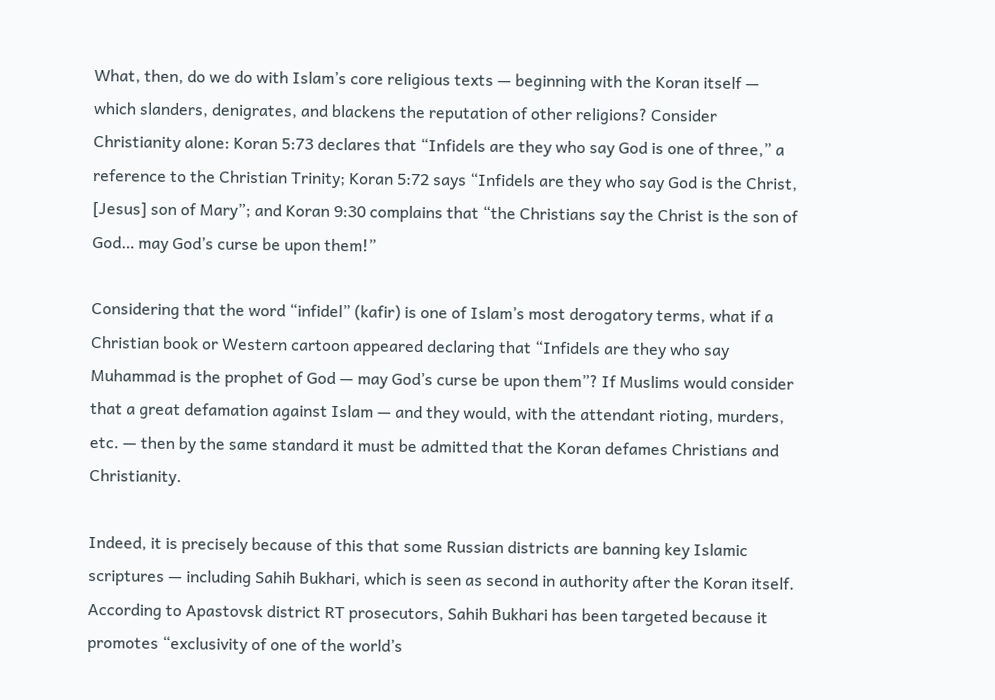What, then, do we do with Islam’s core religious texts — beginning with the Koran itself — which slanders, denigrates, and blackens the reputation of other religions? Consider Christianity alone: Koran 5:73 declares that “Infidels are they who say God is one of three,” a reference to the Christian Trinity; Koran 5:72 says “Infidels are they who say God is the Christ, [Jesus] son of Mary”; and Koran 9:30 complains that “the Christians say the Christ is the son of God… may God’s curse be upon them!”

Considering that the word “infidel” (kafir) is one of Islam’s most derogatory terms, what if a Christian book or Western cartoon appeared declaring that “Infidels are they who say Muhammad is the prophet of God — may God’s curse be upon them”? If Muslims would consider that a great defamation against Islam — and they would, with the attendant rioting, murders, etc. — then by the same standard it must be admitted that the Koran defames Christians and Christianity.

Indeed, it is precisely because of this that some Russian districts are banning key Islamic scriptures — including Sahih Bukhari, which is seen as second in authority after the Koran itself. According to Apastovsk district RT prosecutors, Sahih Bukhari has been targeted because it promotes “exclusivity of one of the world’s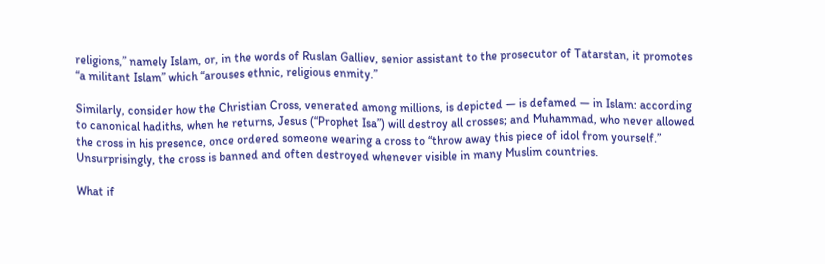religions,” namely Islam, or, in the words of Ruslan Galliev, senior assistant to the prosecutor of Tatarstan, it promotes “a militant Islam” which “arouses ethnic, religious enmity.”

Similarly, consider how the Christian Cross, venerated among millions, is depicted — is defamed — in Islam: according to canonical hadiths, when he returns, Jesus (“Prophet Isa”) will destroy all crosses; and Muhammad, who never allowed the cross in his presence, once ordered someone wearing a cross to “throw away this piece of idol from yourself.” Unsurprisingly, the cross is banned and often destroyed whenever visible in many Muslim countries.

What if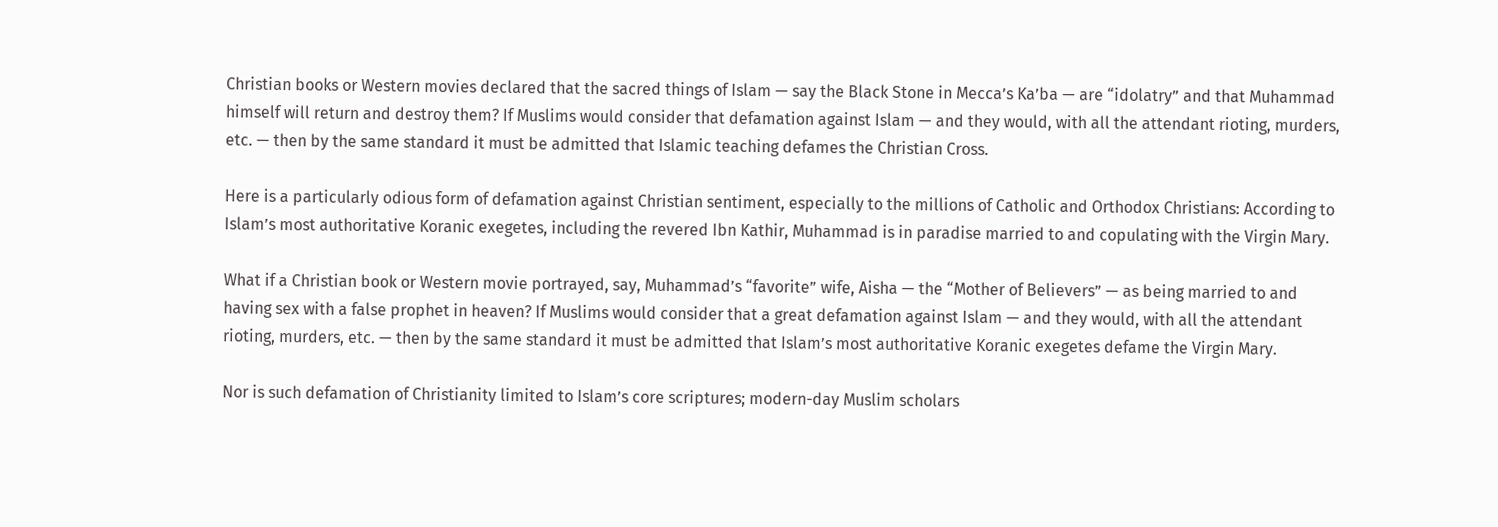Christian books or Western movies declared that the sacred things of Islam — say the Black Stone in Mecca’s Ka’ba — are “idolatry” and that Muhammad himself will return and destroy them? If Muslims would consider that defamation against Islam — and they would, with all the attendant rioting, murders, etc. — then by the same standard it must be admitted that Islamic teaching defames the Christian Cross.

Here is a particularly odious form of defamation against Christian sentiment, especially to the millions of Catholic and Orthodox Christians: According to Islam’s most authoritative Koranic exegetes, including the revered Ibn Kathir, Muhammad is in paradise married to and copulating with the Virgin Mary.

What if a Christian book or Western movie portrayed, say, Muhammad’s “favorite” wife, Aisha — the “Mother of Believers” — as being married to and having sex with a false prophet in heaven? If Muslims would consider that a great defamation against Islam — and they would, with all the attendant rioting, murders, etc. — then by the same standard it must be admitted that Islam’s most authoritative Koranic exegetes defame the Virgin Mary.

Nor is such defamation of Christianity limited to Islam’s core scriptures; modern-day Muslim scholars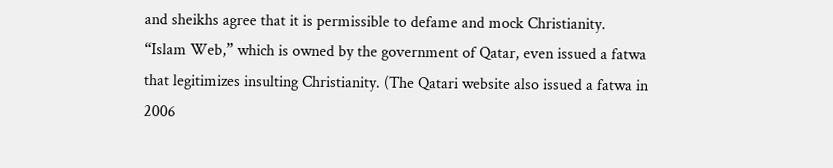and sheikhs agree that it is permissible to defame and mock Christianity. “Islam Web,” which is owned by the government of Qatar, even issued a fatwa that legitimizes insulting Christianity. (The Qatari website also issued a fatwa in 2006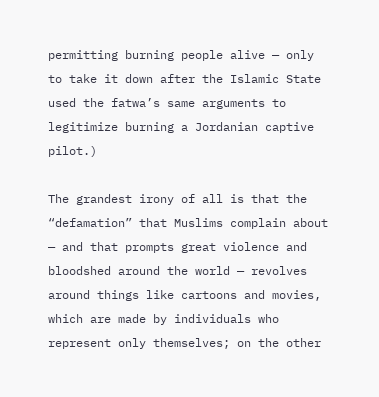permitting burning people alive — only to take it down after the Islamic State used the fatwa’s same arguments to legitimize burning a Jordanian captive pilot.)

The grandest irony of all is that the “defamation” that Muslims complain about — and that prompts great violence and bloodshed around the world — revolves around things like cartoons and movies, which are made by individuals who represent only themselves; on the other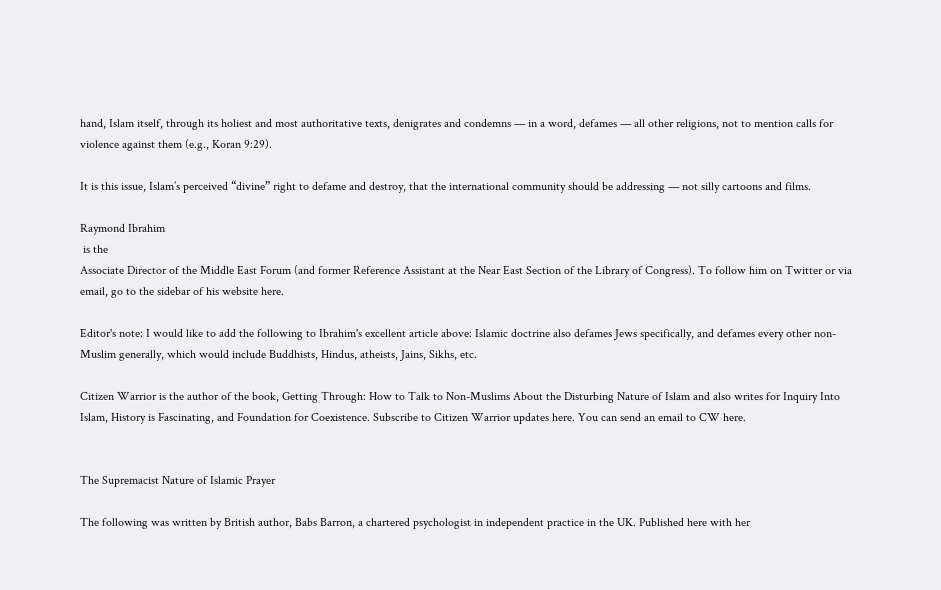hand, Islam itself, through its holiest and most authoritative texts, denigrates and condemns — in a word, defames — all other religions, not to mention calls for violence against them (e.g., Koran 9:29).

It is this issue, Islam’s perceived “divine” right to defame and destroy, that the international community should be addressing — not silly cartoons and films.

Raymond Ibrahim
 is the
Associate Director of the Middle East Forum (and former Reference Assistant at the Near East Section of the Library of Congress). To follow him on Twitter or via email, go to the sidebar of his website here.

Editor's note: I would like to add the following to Ibrahim's excellent article above: Islamic doctrine also defames Jews specifically, and defames every other non-Muslim generally, which would include Buddhists, Hindus, atheists, Jains, Sikhs, etc.

Citizen Warrior is the author of the book, Getting Through: How to Talk to Non-Muslims About the Disturbing Nature of Islam and also writes for Inquiry Into Islam, History is Fascinating, and Foundation for Coexistence. Subscribe to Citizen Warrior updates here. You can send an email to CW here.


The Supremacist Nature of Islamic Prayer

The following was written by British author, Babs Barron, a chartered psychologist in independent practice in the UK. Published here with her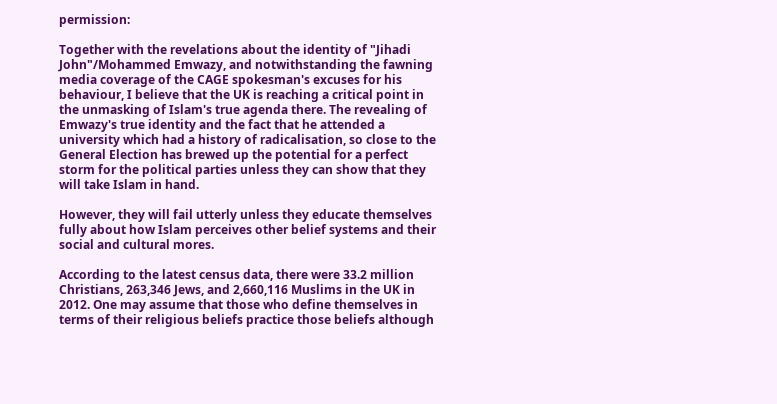permission:

Together with the revelations about the identity of "Jihadi John"/Mohammed Emwazy, and notwithstanding the fawning media coverage of the CAGE spokesman's excuses for his behaviour, I believe that the UK is reaching a critical point in the unmasking of Islam's true agenda there. The revealing of Emwazy's true identity and the fact that he attended a university which had a history of radicalisation, so close to the General Election has brewed up the potential for a perfect storm for the political parties unless they can show that they will take Islam in hand.

However, they will fail utterly unless they educate themselves fully about how Islam perceives other belief systems and their social and cultural mores.

According to the latest census data, there were 33.2 million Christians, 263,346 Jews, and 2,660,116 Muslims in the UK in 2012. One may assume that those who define themselves in terms of their religious beliefs practice those beliefs although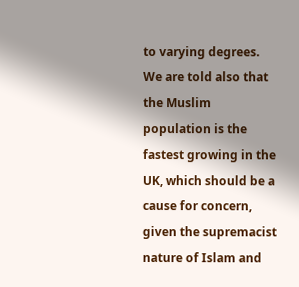to varying degrees. We are told also that the Muslim population is the fastest growing in the UK, which should be a cause for concern, given the supremacist nature of Islam and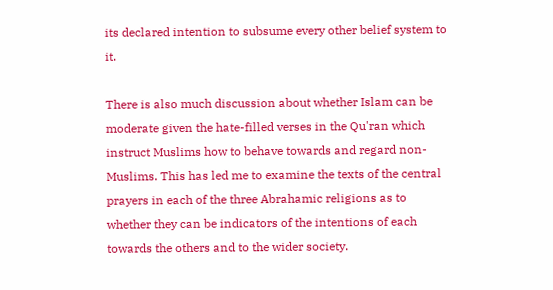its declared intention to subsume every other belief system to it.

There is also much discussion about whether Islam can be moderate given the hate-filled verses in the Qu'ran which instruct Muslims how to behave towards and regard non-Muslims. This has led me to examine the texts of the central prayers in each of the three Abrahamic religions as to whether they can be indicators of the intentions of each towards the others and to the wider society.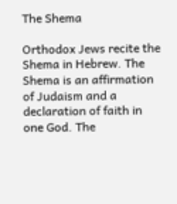The Shema

Orthodox Jews recite the Shema in Hebrew. The Shema is an affirmation of Judaism and a declaration of faith in one God. The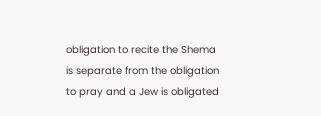obligation to recite the Shema is separate from the obligation to pray and a Jew is obligated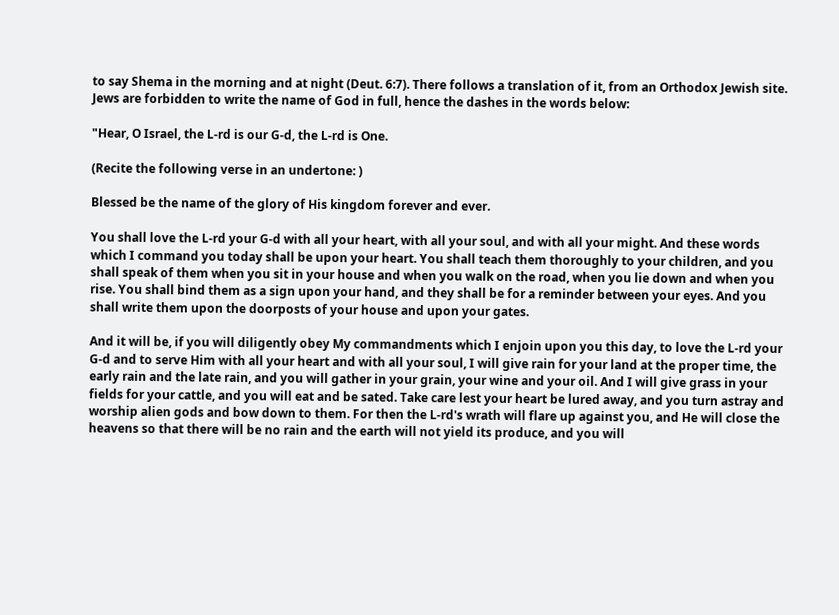to say Shema in the morning and at night (Deut. 6:7). There follows a translation of it, from an Orthodox Jewish site. Jews are forbidden to write the name of God in full, hence the dashes in the words below:

"Hear, O Israel, the L-rd is our G-d, the L-rd is One.

(Recite the following verse in an undertone: )

Blessed be the name of the glory of His kingdom forever and ever.

You shall love the L-rd your G-d with all your heart, with all your soul, and with all your might. And these words which I command you today shall be upon your heart. You shall teach them thoroughly to your children, and you shall speak of them when you sit in your house and when you walk on the road, when you lie down and when you rise. You shall bind them as a sign upon your hand, and they shall be for a reminder between your eyes. And you shall write them upon the doorposts of your house and upon your gates.

And it will be, if you will diligently obey My commandments which I enjoin upon you this day, to love the L-rd your G-d and to serve Him with all your heart and with all your soul, I will give rain for your land at the proper time, the early rain and the late rain, and you will gather in your grain, your wine and your oil. And I will give grass in your fields for your cattle, and you will eat and be sated. Take care lest your heart be lured away, and you turn astray and worship alien gods and bow down to them. For then the L-rd's wrath will flare up against you, and He will close the heavens so that there will be no rain and the earth will not yield its produce, and you will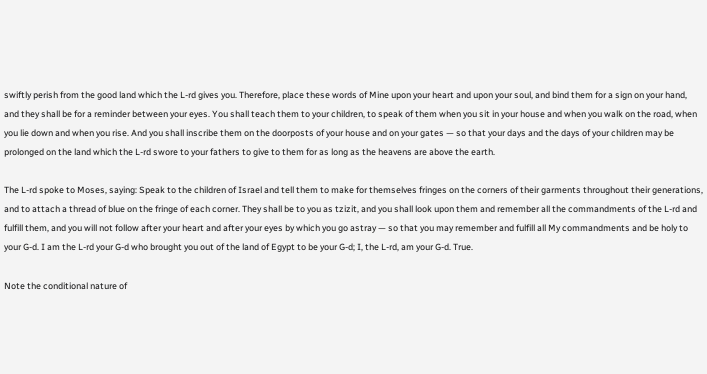swiftly perish from the good land which the L-rd gives you. Therefore, place these words of Mine upon your heart and upon your soul, and bind them for a sign on your hand, and they shall be for a reminder between your eyes. You shall teach them to your children, to speak of them when you sit in your house and when you walk on the road, when you lie down and when you rise. And you shall inscribe them on the doorposts of your house and on your gates — so that your days and the days of your children may be prolonged on the land which the L-rd swore to your fathers to give to them for as long as the heavens are above the earth.

The L-rd spoke to Moses, saying: Speak to the children of Israel and tell them to make for themselves fringes on the corners of their garments throughout their generations, and to attach a thread of blue on the fringe of each corner. They shall be to you as tzizit, and you shall look upon them and remember all the commandments of the L-rd and fulfill them, and you will not follow after your heart and after your eyes by which you go astray — so that you may remember and fulfill all My commandments and be holy to your G-d. I am the L-rd your G-d who brought you out of the land of Egypt to be your G-d; I, the L-rd, am your G-d. True.

Note the conditional nature of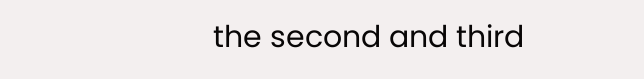the second and third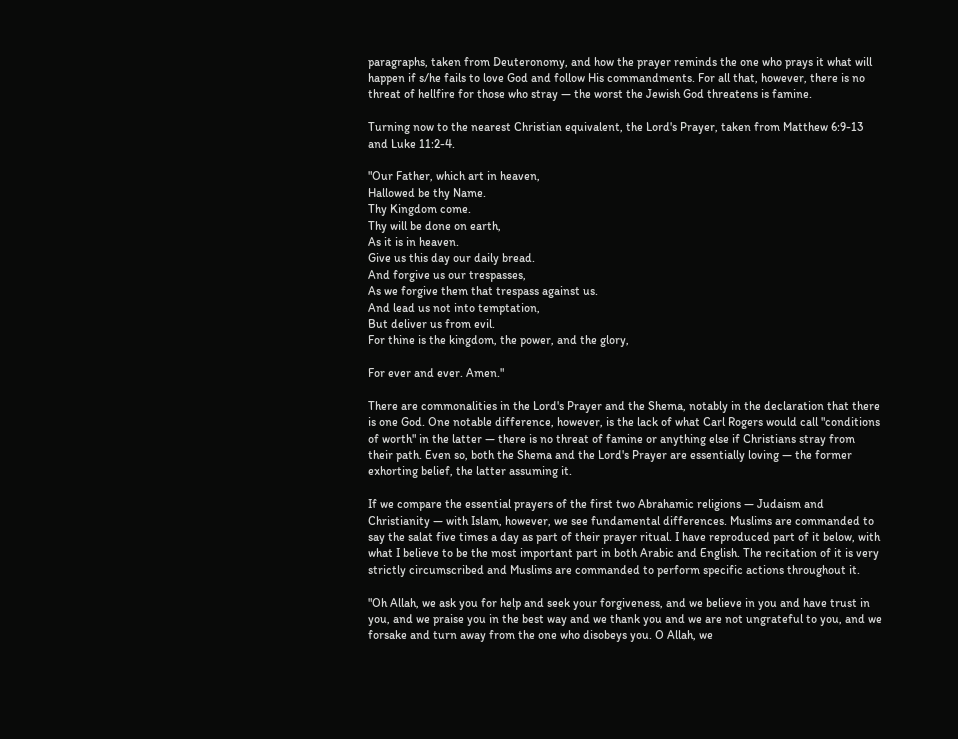paragraphs, taken from Deuteronomy, and how the prayer reminds the one who prays it what will happen if s/he fails to love God and follow His commandments. For all that, however, there is no threat of hellfire for those who stray — the worst the Jewish God threatens is famine.

Turning now to the nearest Christian equivalent, the Lord's Prayer, taken from Matthew 6:9-13 and Luke 11:2-4.

"Our Father, which art in heaven,
Hallowed be thy Name.
Thy Kingdom come.
Thy will be done on earth,
As it is in heaven.
Give us this day our daily bread.
And forgive us our trespasses,
As we forgive them that trespass against us.
And lead us not into temptation,
But deliver us from evil.
For thine is the kingdom, the power, and the glory,

For ever and ever. Amen."

There are commonalities in the Lord's Prayer and the Shema, notably in the declaration that there is one God. One notable difference, however, is the lack of what Carl Rogers would call "conditions of worth" in the latter — there is no threat of famine or anything else if Christians stray from their path. Even so, both the Shema and the Lord's Prayer are essentially loving — the former exhorting belief, the latter assuming it.

If we compare the essential prayers of the first two Abrahamic religions — Judaism and Christianity — with Islam, however, we see fundamental differences. Muslims are commanded to say the salat five times a day as part of their prayer ritual. I have reproduced part of it below, with what I believe to be the most important part in both Arabic and English. The recitation of it is very strictly circumscribed and Muslims are commanded to perform specific actions throughout it.

"Oh Allah, we ask you for help and seek your forgiveness, and we believe in you and have trust in you, and we praise you in the best way and we thank you and we are not ungrateful to you, and we forsake and turn away from the one who disobeys you. O Allah, we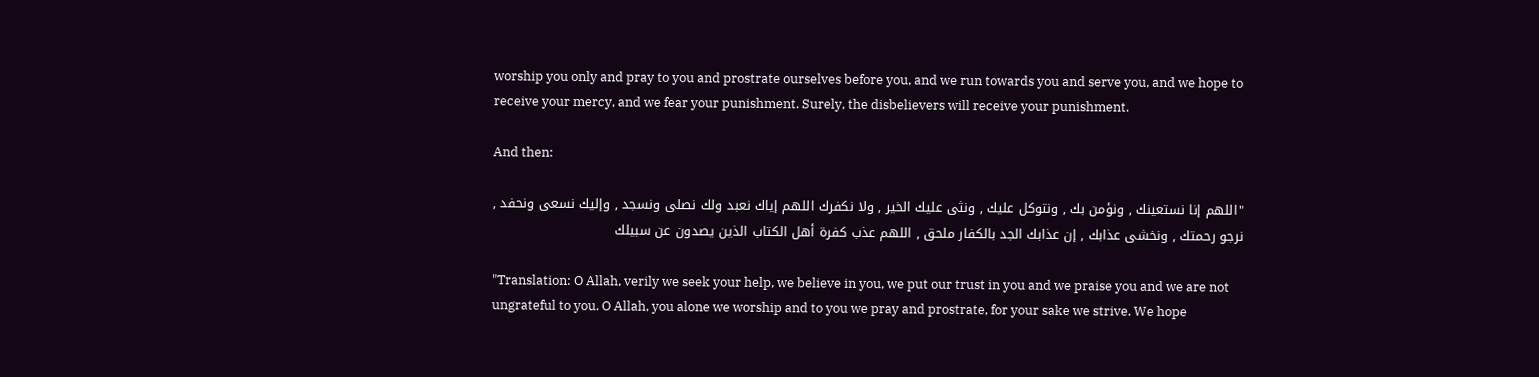worship you only and pray to you and prostrate ourselves before you, and we run towards you and serve you, and we hope to receive your mercy, and we fear your punishment. Surely, the disbelievers will receive your punishment.

And then:

"اللهم إنا نستعينك , ونؤمن بك , ونتوكل عليك , ونثى عليك الخير , ولا نكفرك اللهم إياك نعبد ولك نصلى ونسجد , وإليك نسعى ونحفد , نرجو رحمتك , ونخشى عذابك , إن عذابك الجد بالكفار ملحق , اللهم عذب كفرة أهل الكتاب الذين يصدون عن سبيلك

"Translation: O Allah, verily we seek your help, we believe in you, we put our trust in you and we praise you and we are not ungrateful to you. O Allah, you alone we worship and to you we pray and prostrate, for your sake we strive. We hope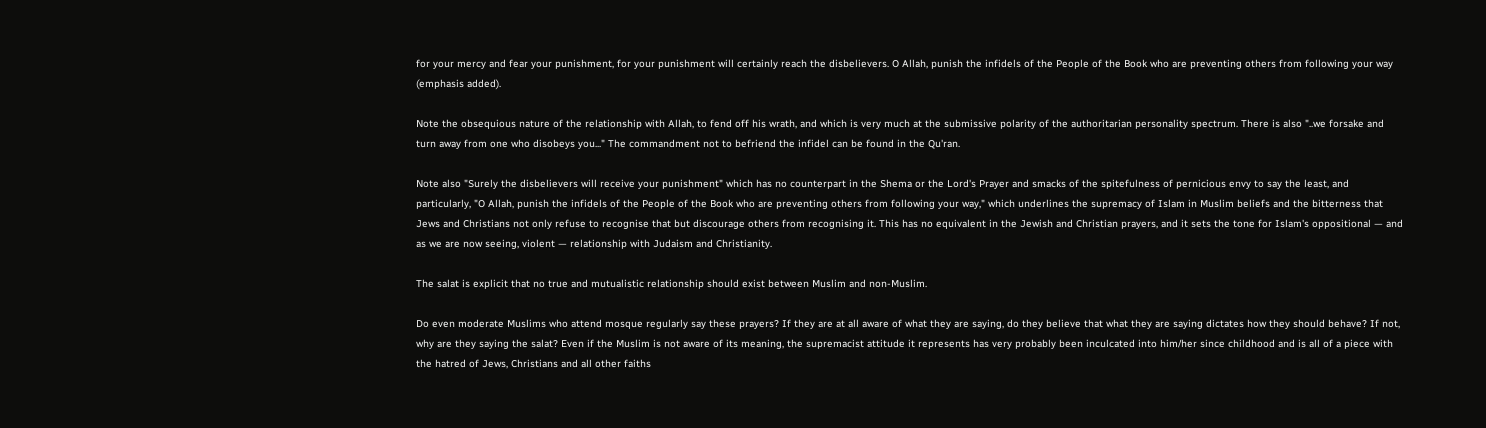for your mercy and fear your punishment, for your punishment will certainly reach the disbelievers. O Allah, punish the infidels of the People of the Book who are preventing others from following your way (emphasis added).

Note the obsequious nature of the relationship with Allah, to fend off his wrath, and which is very much at the submissive polarity of the authoritarian personality spectrum. There is also "..we forsake and turn away from one who disobeys you..." The commandment not to befriend the infidel can be found in the Qu'ran.

Note also "Surely the disbelievers will receive your punishment" which has no counterpart in the Shema or the Lord's Prayer and smacks of the spitefulness of pernicious envy to say the least, and particularly, "O Allah, punish the infidels of the People of the Book who are preventing others from following your way," which underlines the supremacy of Islam in Muslim beliefs and the bitterness that Jews and Christians not only refuse to recognise that but discourage others from recognising it. This has no equivalent in the Jewish and Christian prayers, and it sets the tone for Islam's oppositional — and as we are now seeing, violent — relationship with Judaism and Christianity.

The salat is explicit that no true and mutualistic relationship should exist between Muslim and non-Muslim.

Do even moderate Muslims who attend mosque regularly say these prayers? If they are at all aware of what they are saying, do they believe that what they are saying dictates how they should behave? If not, why are they saying the salat? Even if the Muslim is not aware of its meaning, the supremacist attitude it represents has very probably been inculcated into him/her since childhood and is all of a piece with the hatred of Jews, Christians and all other faiths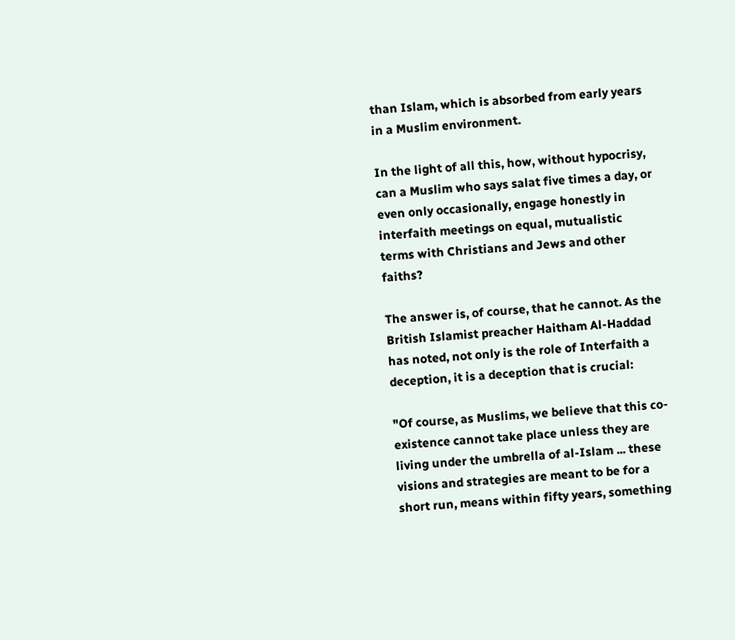than Islam, which is absorbed from early years in a Muslim environment.

In the light of all this, how, without hypocrisy, can a Muslim who says salat five times a day, or even only occasionally, engage honestly in interfaith meetings on equal, mutualistic terms with Christians and Jews and other faiths?

The answer is, of course, that he cannot. As the British Islamist preacher Haitham Al-Haddad has noted, not only is the role of Interfaith a deception, it is a deception that is crucial:

"Of course, as Muslims, we believe that this co-existence cannot take place unless they are living under the umbrella of al-Islam ... these visions and strategies are meant to be for a short run, means within fifty years, something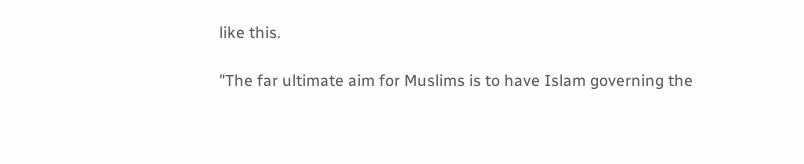like this.

"The far ultimate aim for Muslims is to have Islam governing the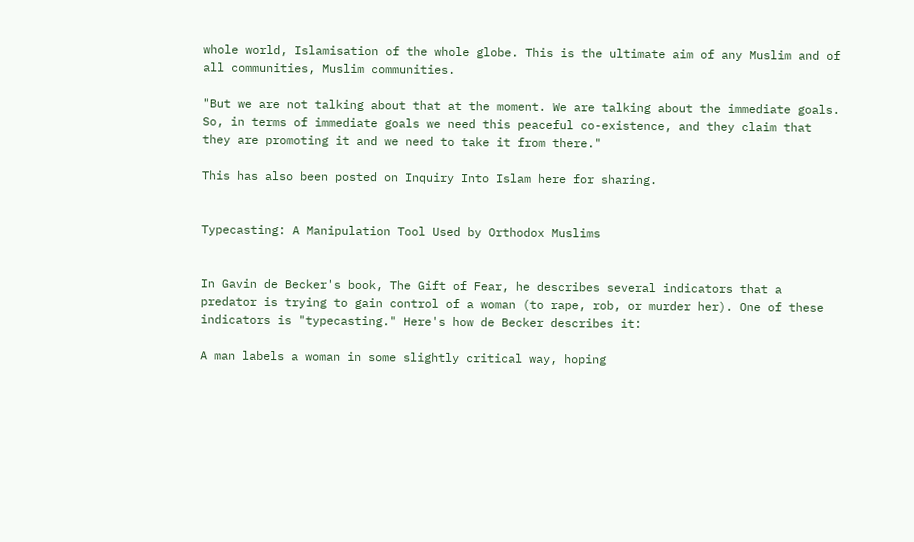whole world, Islamisation of the whole globe. This is the ultimate aim of any Muslim and of all communities, Muslim communities.

"But we are not talking about that at the moment. We are talking about the immediate goals. So, in terms of immediate goals we need this peaceful co-existence, and they claim that they are promoting it and we need to take it from there."

This has also been posted on Inquiry Into Islam here for sharing.


Typecasting: A Manipulation Tool Used by Orthodox Muslims


In Gavin de Becker's book, The Gift of Fear, he describes several indicators that a predator is trying to gain control of a woman (to rape, rob, or murder her). One of these indicators is "typecasting." Here's how de Becker describes it:

A man labels a woman in some slightly critical way, hoping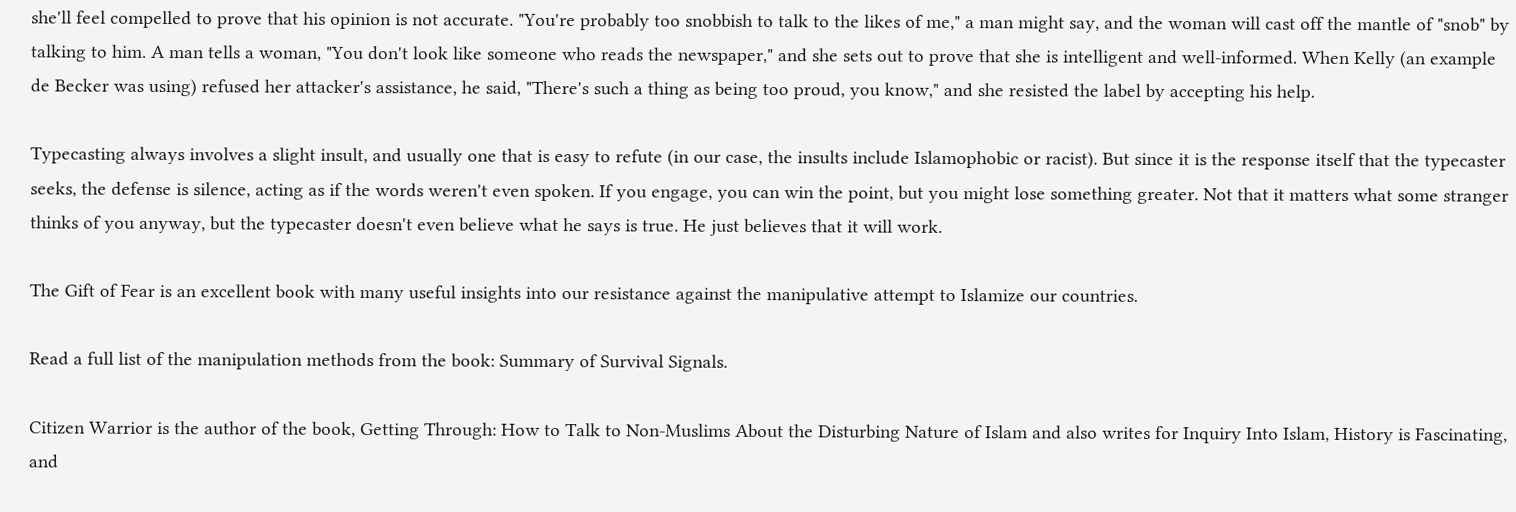she'll feel compelled to prove that his opinion is not accurate. "You're probably too snobbish to talk to the likes of me," a man might say, and the woman will cast off the mantle of "snob" by talking to him. A man tells a woman, "You don't look like someone who reads the newspaper," and she sets out to prove that she is intelligent and well-informed. When Kelly (an example de Becker was using) refused her attacker's assistance, he said, "There's such a thing as being too proud, you know," and she resisted the label by accepting his help.

Typecasting always involves a slight insult, and usually one that is easy to refute (in our case, the insults include Islamophobic or racist). But since it is the response itself that the typecaster seeks, the defense is silence, acting as if the words weren't even spoken. If you engage, you can win the point, but you might lose something greater. Not that it matters what some stranger thinks of you anyway, but the typecaster doesn't even believe what he says is true. He just believes that it will work.

The Gift of Fear is an excellent book with many useful insights into our resistance against the manipulative attempt to Islamize our countries.

Read a full list of the manipulation methods from the book: Summary of Survival Signals.

Citizen Warrior is the author of the book, Getting Through: How to Talk to Non-Muslims About the Disturbing Nature of Islam and also writes for Inquiry Into Islam, History is Fascinating, and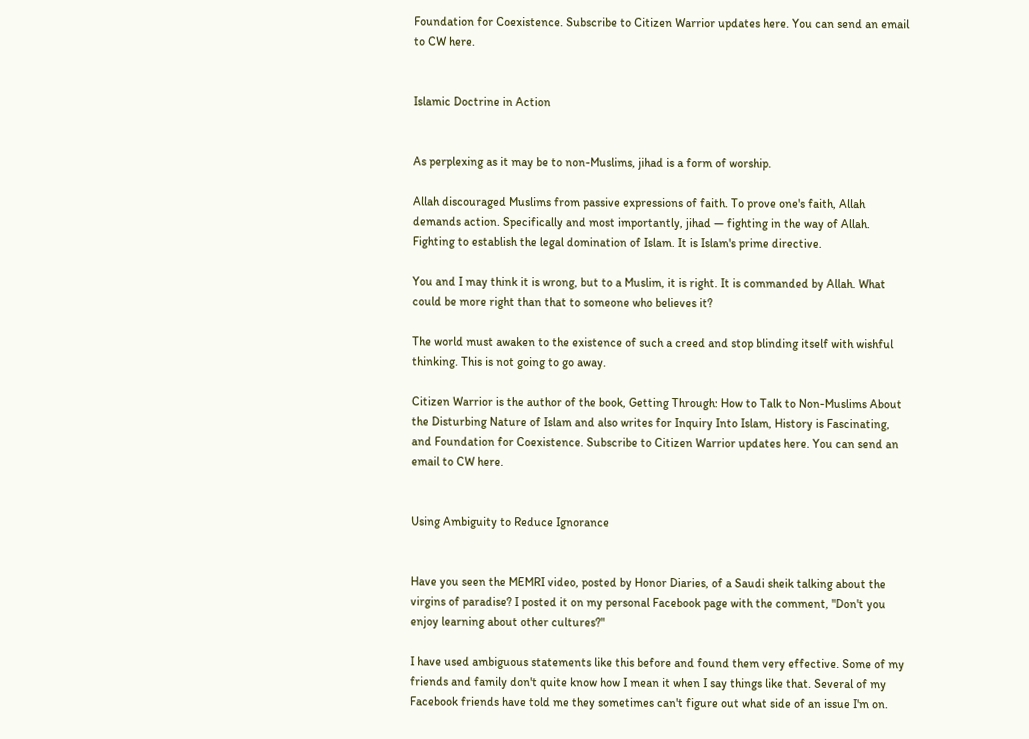Foundation for Coexistence. Subscribe to Citizen Warrior updates here. You can send an email to CW here.


Islamic Doctrine in Action


As perplexing as it may be to non-Muslims, jihad is a form of worship.

Allah discouraged Muslims from passive expressions of faith. To prove one's faith, Allah demands action. Specifically and most importantly, jihad — fighting in the way of Allah. Fighting to establish the legal domination of Islam. It is Islam's prime directive.

You and I may think it is wrong, but to a Muslim, it is right. It is commanded by Allah. What could be more right than that to someone who believes it?

The world must awaken to the existence of such a creed and stop blinding itself with wishful thinking. This is not going to go away.

Citizen Warrior is the author of the book, Getting Through: How to Talk to Non-Muslims About the Disturbing Nature of Islam and also writes for Inquiry Into Islam, History is Fascinating, and Foundation for Coexistence. Subscribe to Citizen Warrior updates here. You can send an email to CW here.


Using Ambiguity to Reduce Ignorance


Have you seen the MEMRI video, posted by Honor Diaries, of a Saudi sheik talking about the virgins of paradise? I posted it on my personal Facebook page with the comment, "Don't you enjoy learning about other cultures?"

I have used ambiguous statements like this before and found them very effective. Some of my friends and family don't quite know how I mean it when I say things like that. Several of my Facebook friends have told me they sometimes can't figure out what side of an issue I'm on.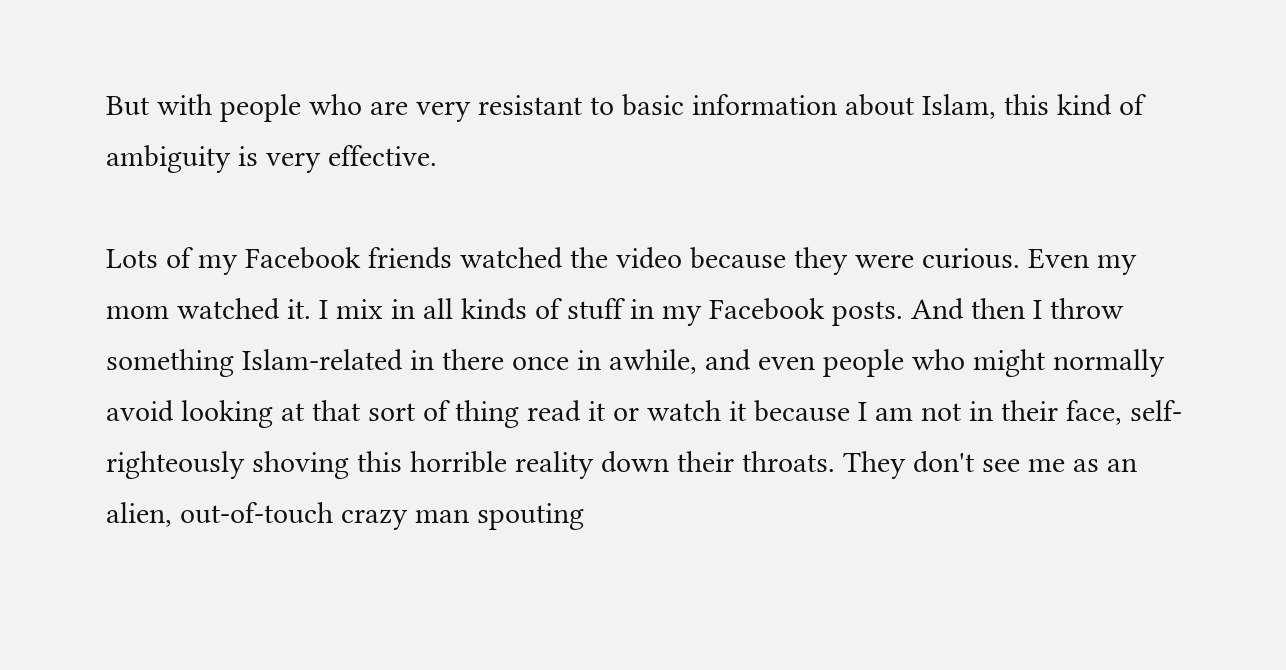But with people who are very resistant to basic information about Islam, this kind of ambiguity is very effective.

Lots of my Facebook friends watched the video because they were curious. Even my mom watched it. I mix in all kinds of stuff in my Facebook posts. And then I throw something Islam-related in there once in awhile, and even people who might normally avoid looking at that sort of thing read it or watch it because I am not in their face, self-righteously shoving this horrible reality down their throats. They don't see me as an alien, out-of-touch crazy man spouting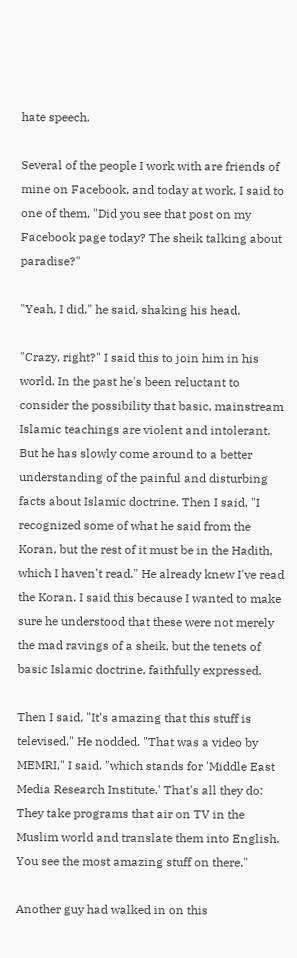hate speech.

Several of the people I work with are friends of mine on Facebook, and today at work, I said to one of them, "Did you see that post on my Facebook page today? The sheik talking about paradise?"

"Yeah, I did," he said, shaking his head.

"Crazy, right?" I said this to join him in his world. In the past he's been reluctant to consider the possibility that basic, mainstream Islamic teachings are violent and intolerant. But he has slowly come around to a better understanding of the painful and disturbing facts about Islamic doctrine. Then I said, "I recognized some of what he said from the Koran, but the rest of it must be in the Hadith, which I haven't read." He already knew I've read the Koran. I said this because I wanted to make sure he understood that these were not merely the mad ravings of a sheik, but the tenets of basic Islamic doctrine, faithfully expressed.

Then I said, "It's amazing that this stuff is televised." He nodded. "That was a video by MEMRI," I said. "which stands for 'Middle East Media Research Institute.' That's all they do: They take programs that air on TV in the Muslim world and translate them into English. You see the most amazing stuff on there."

Another guy had walked in on this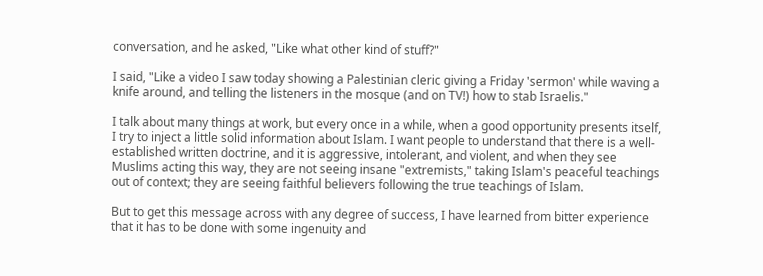conversation, and he asked, "Like what other kind of stuff?"

I said, "Like a video I saw today showing a Palestinian cleric giving a Friday 'sermon' while waving a knife around, and telling the listeners in the mosque (and on TV!) how to stab Israelis."

I talk about many things at work, but every once in a while, when a good opportunity presents itself, I try to inject a little solid information about Islam. I want people to understand that there is a well-established written doctrine, and it is aggressive, intolerant, and violent, and when they see Muslims acting this way, they are not seeing insane "extremists," taking Islam's peaceful teachings out of context; they are seeing faithful believers following the true teachings of Islam.

But to get this message across with any degree of success, I have learned from bitter experience that it has to be done with some ingenuity and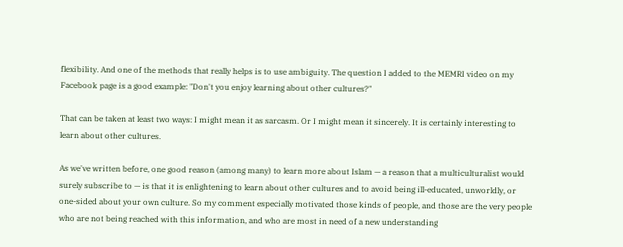flexibility. And one of the methods that really helps is to use ambiguity. The question I added to the MEMRI video on my Facebook page is a good example: "Don't you enjoy learning about other cultures?"

That can be taken at least two ways: I might mean it as sarcasm. Or I might mean it sincerely. It is certainly interesting to learn about other cultures.

As we've written before, one good reason (among many) to learn more about Islam — a reason that a multiculturalist would surely subscribe to — is that it is enlightening to learn about other cultures and to avoid being ill-educated, unworldly, or one-sided about your own culture. So my comment especially motivated those kinds of people, and those are the very people who are not being reached with this information, and who are most in need of a new understanding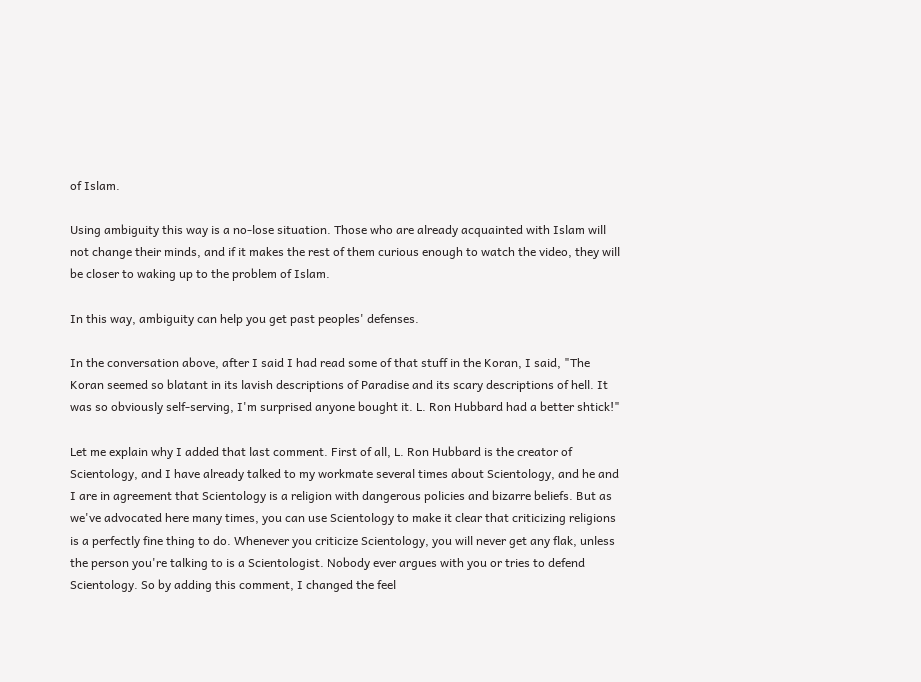of Islam.

Using ambiguity this way is a no-lose situation. Those who are already acquainted with Islam will not change their minds, and if it makes the rest of them curious enough to watch the video, they will be closer to waking up to the problem of Islam.

In this way, ambiguity can help you get past peoples' defenses.

In the conversation above, after I said I had read some of that stuff in the Koran, I said, "The Koran seemed so blatant in its lavish descriptions of Paradise and its scary descriptions of hell. It was so obviously self-serving, I'm surprised anyone bought it. L. Ron Hubbard had a better shtick!"

Let me explain why I added that last comment. First of all, L. Ron Hubbard is the creator of Scientology, and I have already talked to my workmate several times about Scientology, and he and I are in agreement that Scientology is a religion with dangerous policies and bizarre beliefs. But as we've advocated here many times, you can use Scientology to make it clear that criticizing religions is a perfectly fine thing to do. Whenever you criticize Scientology, you will never get any flak, unless the person you're talking to is a Scientologist. Nobody ever argues with you or tries to defend Scientology. So by adding this comment, I changed the feel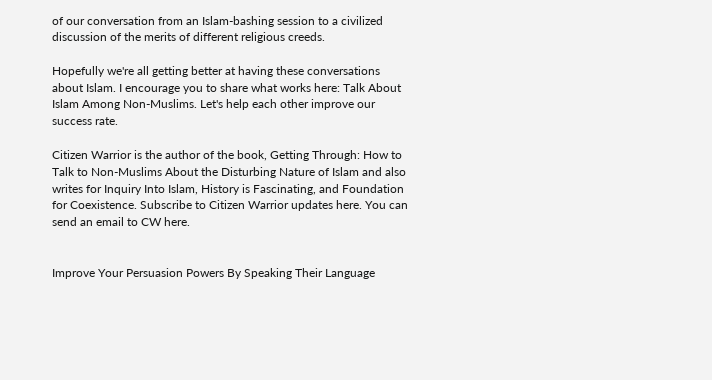of our conversation from an Islam-bashing session to a civilized discussion of the merits of different religious creeds.

Hopefully we're all getting better at having these conversations about Islam. I encourage you to share what works here: Talk About Islam Among Non-Muslims. Let's help each other improve our success rate.

Citizen Warrior is the author of the book, Getting Through: How to Talk to Non-Muslims About the Disturbing Nature of Islam and also writes for Inquiry Into Islam, History is Fascinating, and Foundation for Coexistence. Subscribe to Citizen Warrior updates here. You can send an email to CW here.


Improve Your Persuasion Powers By Speaking Their Language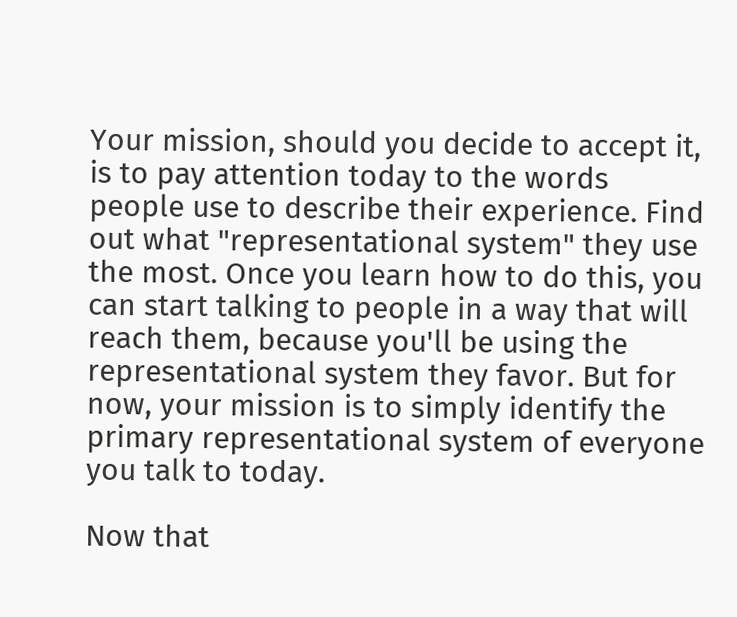Your mission, should you decide to accept it, is to pay attention today to the words people use to describe their experience. Find out what "representational system" they use the most. Once you learn how to do this, you can start talking to people in a way that will reach them, because you'll be using the representational system they favor. But for now, your mission is to simply identify the primary representational system of everyone you talk to today.

Now that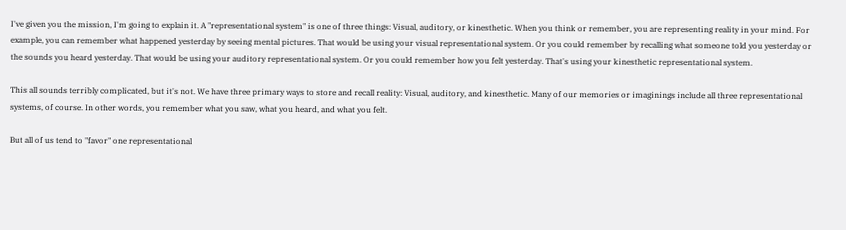I've given you the mission, I'm going to explain it. A "representational system" is one of three things: Visual, auditory, or kinesthetic. When you think or remember, you are representing reality in your mind. For example, you can remember what happened yesterday by seeing mental pictures. That would be using your visual representational system. Or you could remember by recalling what someone told you yesterday or the sounds you heard yesterday. That would be using your auditory representational system. Or you could remember how you felt yesterday. That's using your kinesthetic representational system.

This all sounds terribly complicated, but it's not. We have three primary ways to store and recall reality: Visual, auditory, and kinesthetic. Many of our memories or imaginings include all three representational systems, of course. In other words, you remember what you saw, what you heard, and what you felt.

But all of us tend to "favor" one representational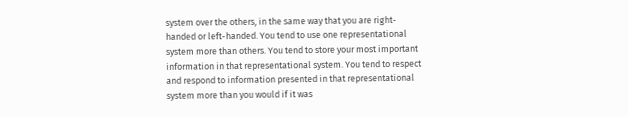system over the others, in the same way that you are right-handed or left-handed. You tend to use one representational system more than others. You tend to store your most important information in that representational system. You tend to respect and respond to information presented in that representational system more than you would if it was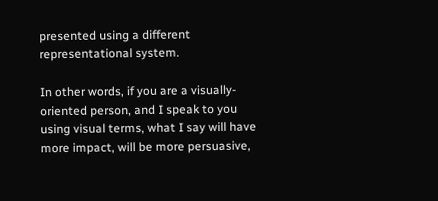presented using a different representational system.

In other words, if you are a visually-oriented person, and I speak to you using visual terms, what I say will have more impact, will be more persuasive,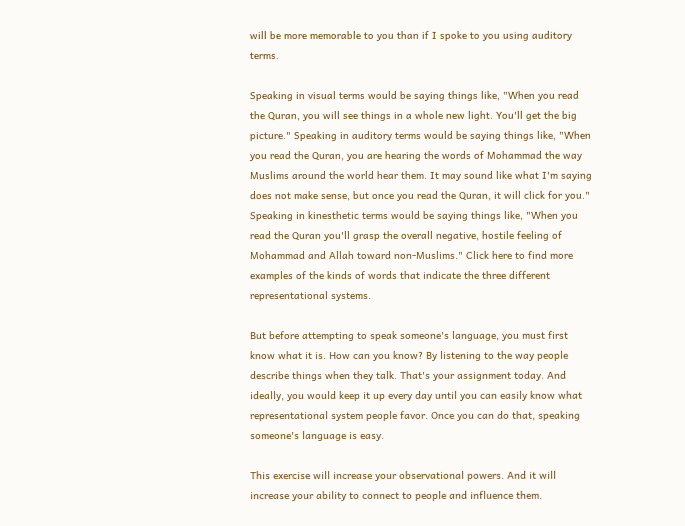will be more memorable to you than if I spoke to you using auditory terms.

Speaking in visual terms would be saying things like, "When you read the Quran, you will see things in a whole new light. You'll get the big picture." Speaking in auditory terms would be saying things like, "When you read the Quran, you are hearing the words of Mohammad the way Muslims around the world hear them. It may sound like what I'm saying does not make sense, but once you read the Quran, it will click for you." Speaking in kinesthetic terms would be saying things like, "When you read the Quran you'll grasp the overall negative, hostile feeling of Mohammad and Allah toward non-Muslims." Click here to find more examples of the kinds of words that indicate the three different representational systems.

But before attempting to speak someone's language, you must first know what it is. How can you know? By listening to the way people describe things when they talk. That's your assignment today. And ideally, you would keep it up every day until you can easily know what representational system people favor. Once you can do that, speaking someone's language is easy.

This exercise will increase your observational powers. And it will increase your ability to connect to people and influence them.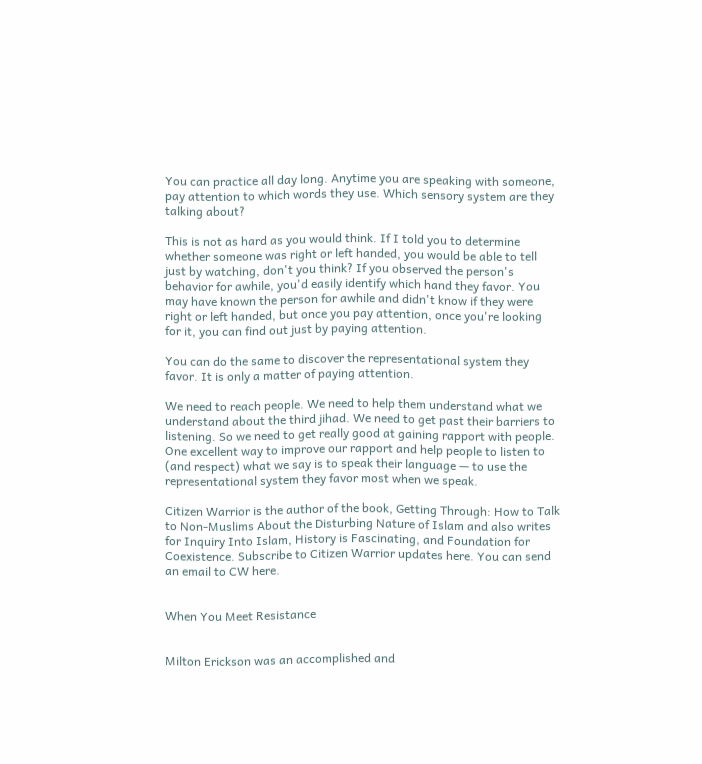You can practice all day long. Anytime you are speaking with someone, pay attention to which words they use. Which sensory system are they talking about?

This is not as hard as you would think. If I told you to determine whether someone was right or left handed, you would be able to tell just by watching, don't you think? If you observed the person's behavior for awhile, you'd easily identify which hand they favor. You may have known the person for awhile and didn't know if they were right or left handed, but once you pay attention, once you're looking for it, you can find out just by paying attention.

You can do the same to discover the representational system they favor. It is only a matter of paying attention.

We need to reach people. We need to help them understand what we understand about the third jihad. We need to get past their barriers to listening. So we need to get really good at gaining rapport with people. One excellent way to improve our rapport and help people to listen to (and respect) what we say is to speak their language — to use the representational system they favor most when we speak.

Citizen Warrior is the author of the book, Getting Through: How to Talk to Non-Muslims About the Disturbing Nature of Islam and also writes for Inquiry Into Islam, History is Fascinating, and Foundation for Coexistence. Subscribe to Citizen Warrior updates here. You can send an email to CW here.


When You Meet Resistance


Milton Erickson was an accomplished and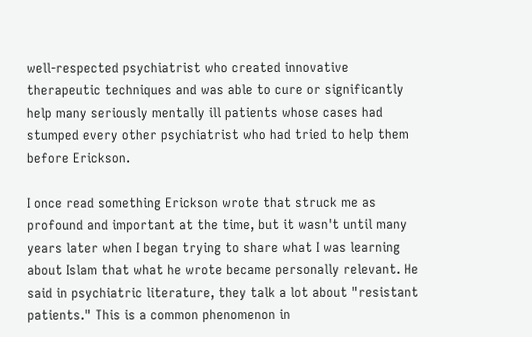well-respected psychiatrist who created innovative therapeutic techniques and was able to cure or significantly help many seriously mentally ill patients whose cases had stumped every other psychiatrist who had tried to help them before Erickson.

I once read something Erickson wrote that struck me as profound and important at the time, but it wasn't until many years later when I began trying to share what I was learning about Islam that what he wrote became personally relevant. He said in psychiatric literature, they talk a lot about "resistant patients." This is a common phenomenon in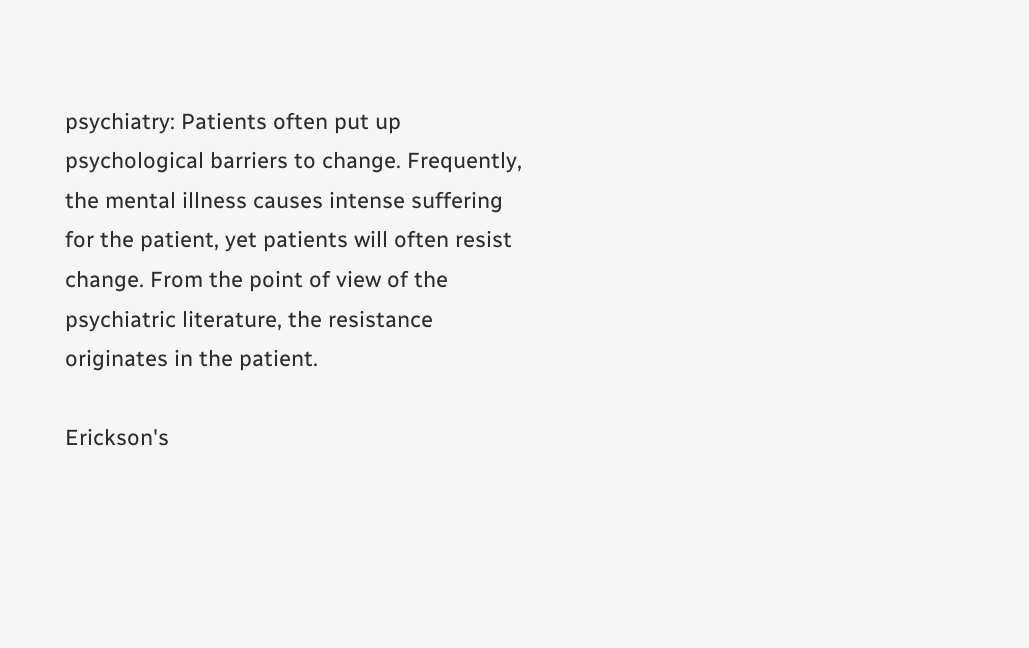psychiatry: Patients often put up psychological barriers to change. Frequently, the mental illness causes intense suffering for the patient, yet patients will often resist change. From the point of view of the psychiatric literature, the resistance originates in the patient.

Erickson's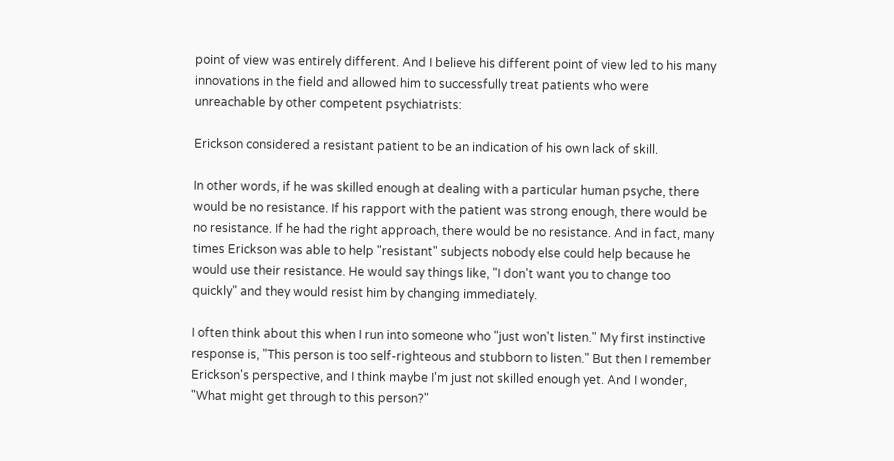point of view was entirely different. And I believe his different point of view led to his many innovations in the field and allowed him to successfully treat patients who were unreachable by other competent psychiatrists:

Erickson considered a resistant patient to be an indication of his own lack of skill.

In other words, if he was skilled enough at dealing with a particular human psyche, there would be no resistance. If his rapport with the patient was strong enough, there would be no resistance. If he had the right approach, there would be no resistance. And in fact, many times Erickson was able to help "resistant" subjects nobody else could help because he would use their resistance. He would say things like, "I don't want you to change too quickly" and they would resist him by changing immediately.

I often think about this when I run into someone who "just won't listen." My first instinctive response is, "This person is too self-righteous and stubborn to listen." But then I remember Erickson's perspective, and I think maybe I'm just not skilled enough yet. And I wonder, "What might get through to this person?"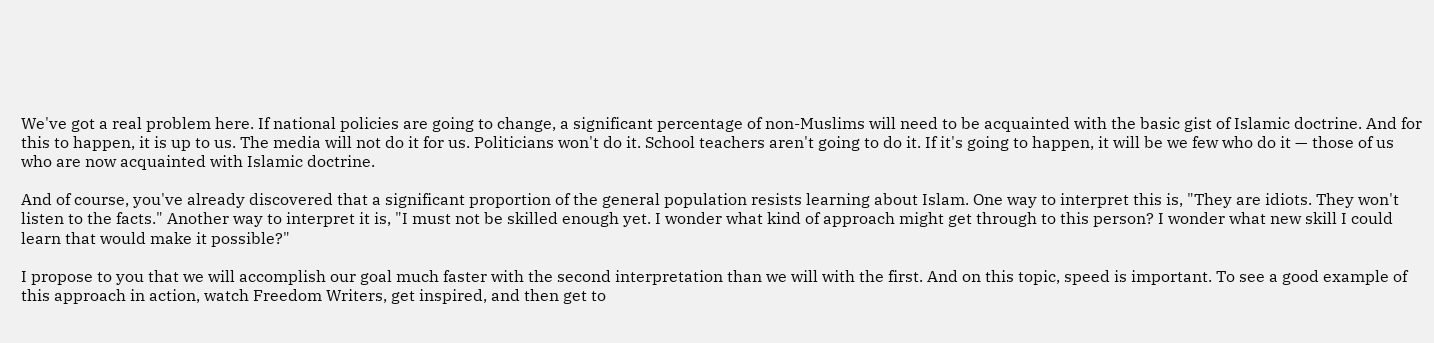We've got a real problem here. If national policies are going to change, a significant percentage of non-Muslims will need to be acquainted with the basic gist of Islamic doctrine. And for this to happen, it is up to us. The media will not do it for us. Politicians won't do it. School teachers aren't going to do it. If it's going to happen, it will be we few who do it — those of us who are now acquainted with Islamic doctrine.

And of course, you've already discovered that a significant proportion of the general population resists learning about Islam. One way to interpret this is, "They are idiots. They won't listen to the facts." Another way to interpret it is, "I must not be skilled enough yet. I wonder what kind of approach might get through to this person? I wonder what new skill I could learn that would make it possible?"

I propose to you that we will accomplish our goal much faster with the second interpretation than we will with the first. And on this topic, speed is important. To see a good example of this approach in action, watch Freedom Writers, get inspired, and then get to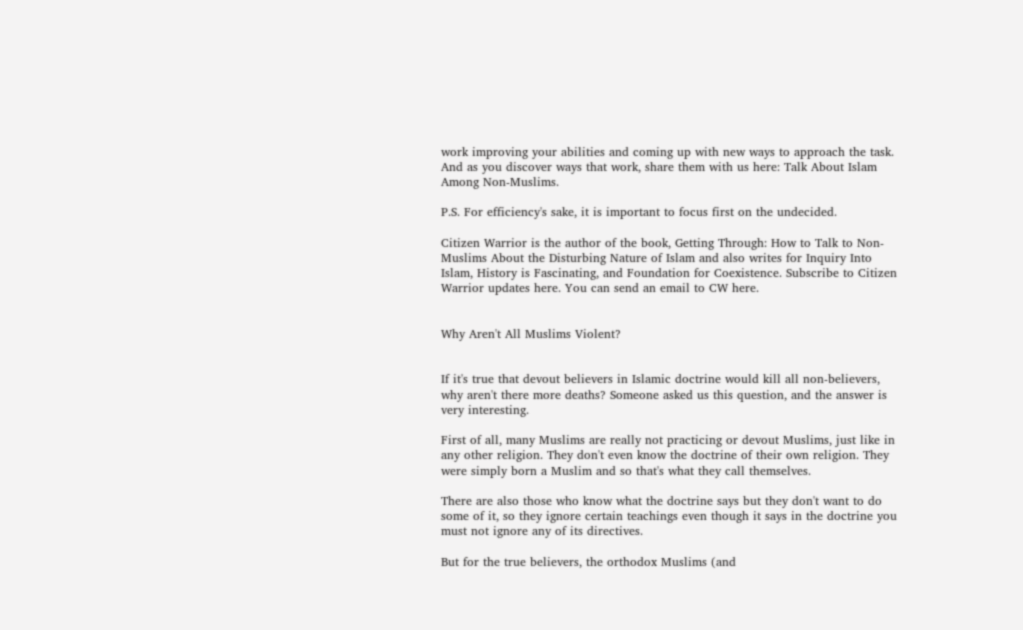work improving your abilities and coming up with new ways to approach the task. And as you discover ways that work, share them with us here: Talk About Islam Among Non-Muslims.

P.S. For efficiency's sake, it is important to focus first on the undecided.

Citizen Warrior is the author of the book, Getting Through: How to Talk to Non-Muslims About the Disturbing Nature of Islam and also writes for Inquiry Into Islam, History is Fascinating, and Foundation for Coexistence. Subscribe to Citizen Warrior updates here. You can send an email to CW here.


Why Aren't All Muslims Violent?


If it's true that devout believers in Islamic doctrine would kill all non-believers, why aren't there more deaths? Someone asked us this question, and the answer is very interesting.

First of all, many Muslims are really not practicing or devout Muslims, just like in any other religion. They don't even know the doctrine of their own religion. They were simply born a Muslim and so that's what they call themselves.

There are also those who know what the doctrine says but they don't want to do some of it, so they ignore certain teachings even though it says in the doctrine you must not ignore any of its directives.

But for the true believers, the orthodox Muslims (and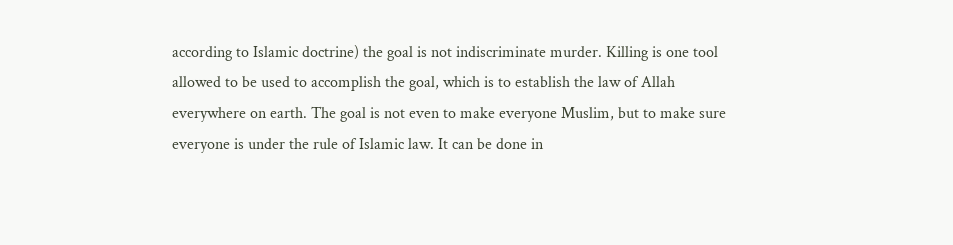according to Islamic doctrine) the goal is not indiscriminate murder. Killing is one tool allowed to be used to accomplish the goal, which is to establish the law of Allah everywhere on earth. The goal is not even to make everyone Muslim, but to make sure everyone is under the rule of Islamic law. It can be done in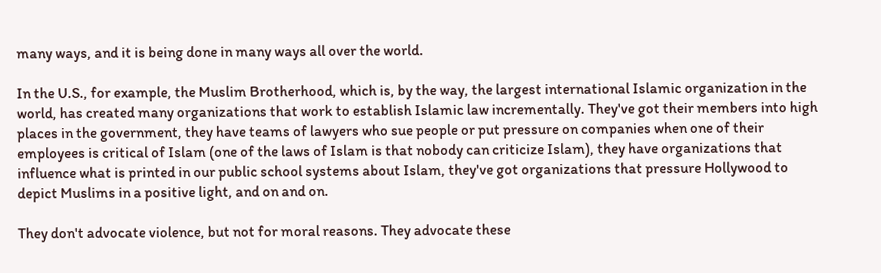many ways, and it is being done in many ways all over the world.

In the U.S., for example, the Muslim Brotherhood, which is, by the way, the largest international Islamic organization in the world, has created many organizations that work to establish Islamic law incrementally. They've got their members into high places in the government, they have teams of lawyers who sue people or put pressure on companies when one of their employees is critical of Islam (one of the laws of Islam is that nobody can criticize Islam), they have organizations that influence what is printed in our public school systems about Islam, they've got organizations that pressure Hollywood to depict Muslims in a positive light, and on and on.

They don't advocate violence, but not for moral reasons. They advocate these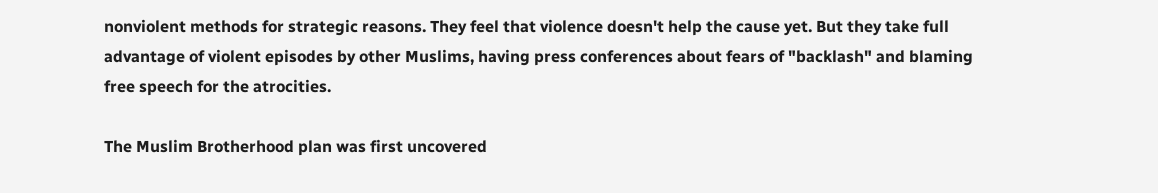nonviolent methods for strategic reasons. They feel that violence doesn't help the cause yet. But they take full advantage of violent episodes by other Muslims, having press conferences about fears of "backlash" and blaming free speech for the atrocities.

The Muslim Brotherhood plan was first uncovered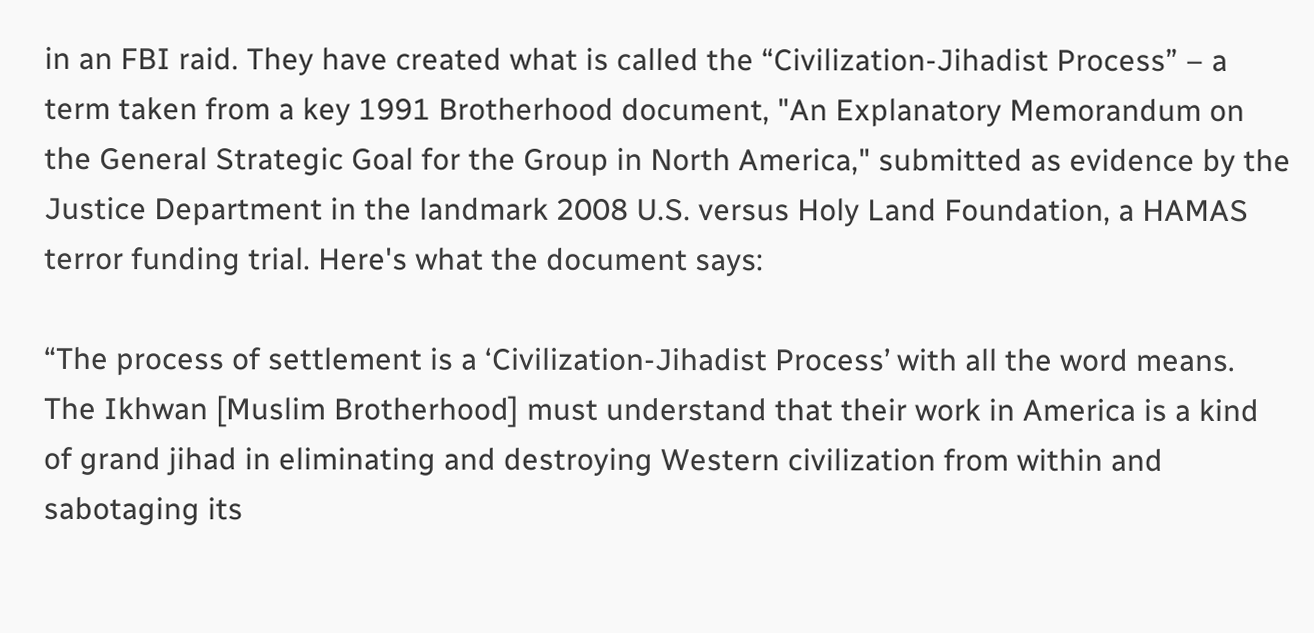in an FBI raid. They have created what is called the “Civilization-Jihadist Process” – a term taken from a key 1991 Brotherhood document, "An Explanatory Memorandum on the General Strategic Goal for the Group in North America," submitted as evidence by the Justice Department in the landmark 2008 U.S. versus Holy Land Foundation, a HAMAS terror funding trial. Here's what the document says:

“The process of settlement is a ‘Civilization-Jihadist Process’ with all the word means. The Ikhwan [Muslim Brotherhood] must understand that their work in America is a kind of grand jihad in eliminating and destroying Western civilization from within and sabotaging its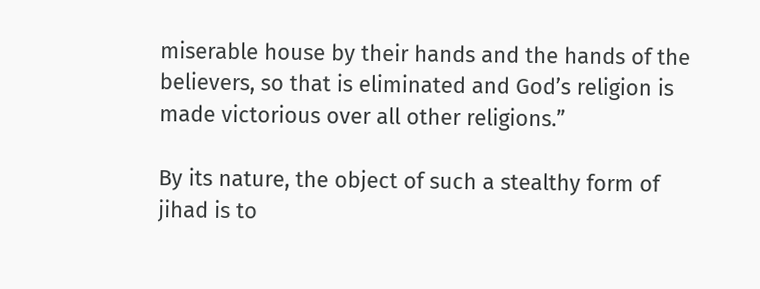miserable house by their hands and the hands of the believers, so that is eliminated and God’s religion is made victorious over all other religions.”

By its nature, the object of such a stealthy form of jihad is to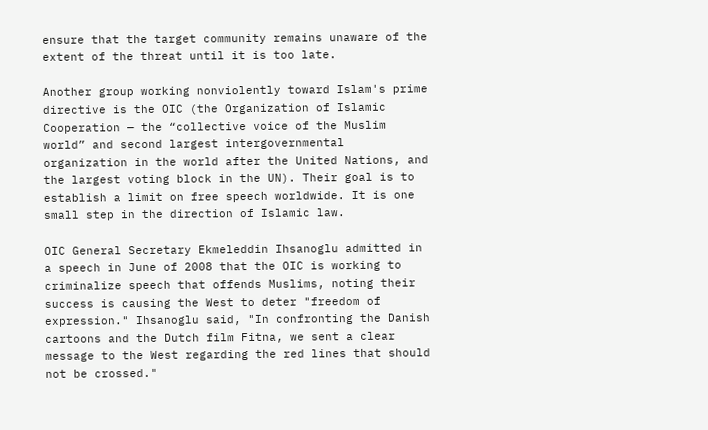ensure that the target community remains unaware of the extent of the threat until it is too late.

Another group working nonviolently toward Islam's prime directive is the OIC (the Organization of Islamic Cooperation — the “collective voice of the Muslim world” and second largest intergovernmental organization in the world after the United Nations, and the largest voting block in the UN). Their goal is to establish a limit on free speech worldwide. It is one small step in the direction of Islamic law.

OIC General Secretary Ekmeleddin Ihsanoglu admitted in a speech in June of 2008 that the OIC is working to criminalize speech that offends Muslims, noting their success is causing the West to deter "freedom of expression." Ihsanoglu said, "In confronting the Danish cartoons and the Dutch film Fitna, we sent a clear message to the West regarding the red lines that should not be crossed."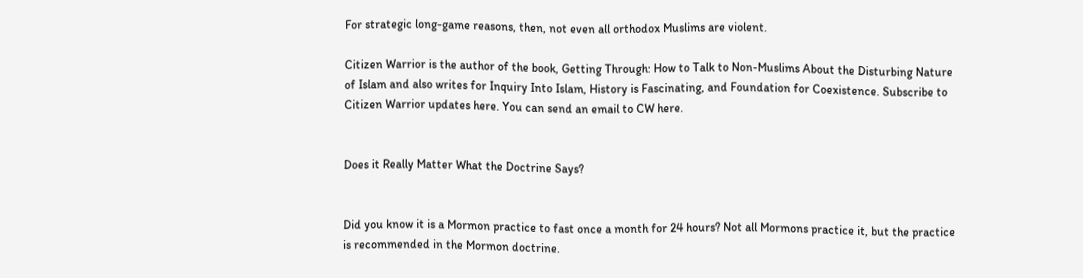For strategic long-game reasons, then, not even all orthodox Muslims are violent.

Citizen Warrior is the author of the book, Getting Through: How to Talk to Non-Muslims About the Disturbing Nature of Islam and also writes for Inquiry Into Islam, History is Fascinating, and Foundation for Coexistence. Subscribe to Citizen Warrior updates here. You can send an email to CW here.


Does it Really Matter What the Doctrine Says?


Did you know it is a Mormon practice to fast once a month for 24 hours? Not all Mormons practice it, but the practice is recommended in the Mormon doctrine.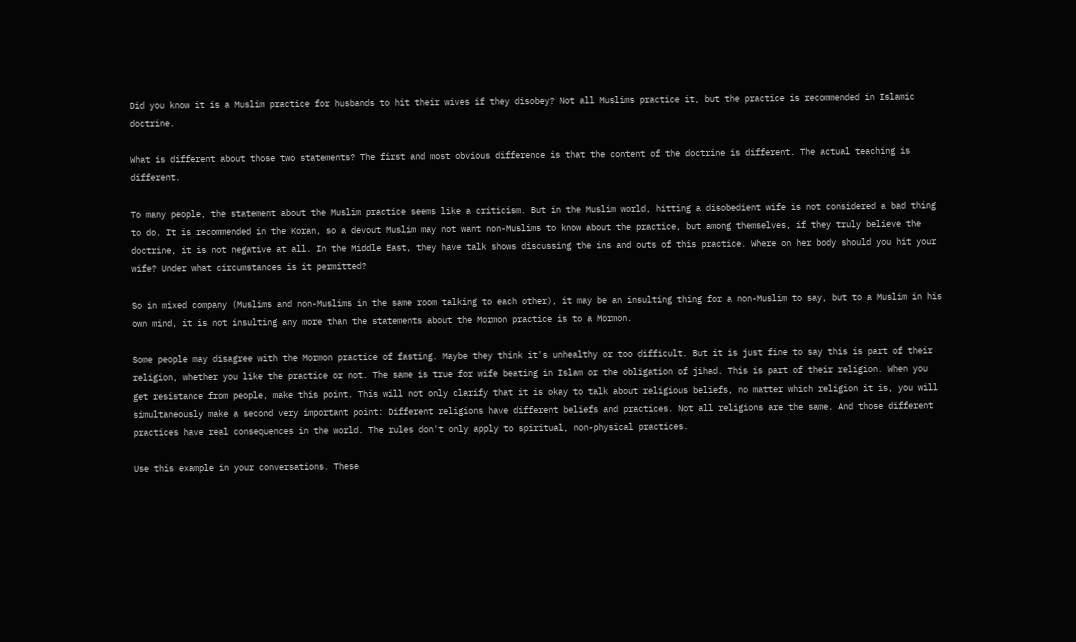Did you know it is a Muslim practice for husbands to hit their wives if they disobey? Not all Muslims practice it, but the practice is recommended in Islamic doctrine.

What is different about those two statements? The first and most obvious difference is that the content of the doctrine is different. The actual teaching is different.

To many people, the statement about the Muslim practice seems like a criticism. But in the Muslim world, hitting a disobedient wife is not considered a bad thing to do. It is recommended in the Koran, so a devout Muslim may not want non-Muslims to know about the practice, but among themselves, if they truly believe the doctrine, it is not negative at all. In the Middle East, they have talk shows discussing the ins and outs of this practice. Where on her body should you hit your wife? Under what circumstances is it permitted?

So in mixed company (Muslims and non-Muslims in the same room talking to each other), it may be an insulting thing for a non-Muslim to say, but to a Muslim in his own mind, it is not insulting any more than the statements about the Mormon practice is to a Mormon.

Some people may disagree with the Mormon practice of fasting. Maybe they think it's unhealthy or too difficult. But it is just fine to say this is part of their religion, whether you like the practice or not. The same is true for wife beating in Islam or the obligation of jihad. This is part of their religion. When you get resistance from people, make this point. This will not only clarify that it is okay to talk about religious beliefs, no matter which religion it is, you will simultaneously make a second very important point: Different religions have different beliefs and practices. Not all religions are the same. And those different practices have real consequences in the world. The rules don't only apply to spiritual, non-physical practices.

Use this example in your conversations. These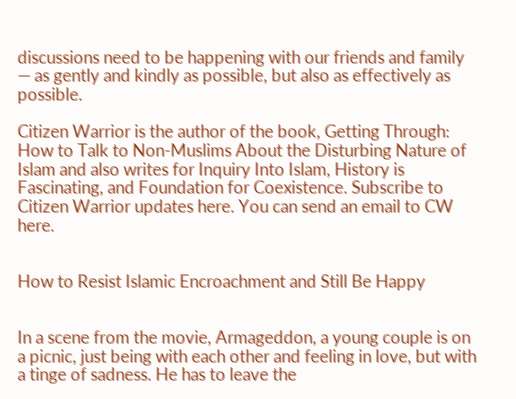discussions need to be happening with our friends and family — as gently and kindly as possible, but also as effectively as possible.

Citizen Warrior is the author of the book, Getting Through: How to Talk to Non-Muslims About the Disturbing Nature of Islam and also writes for Inquiry Into Islam, History is Fascinating, and Foundation for Coexistence. Subscribe to Citizen Warrior updates here. You can send an email to CW here.


How to Resist Islamic Encroachment and Still Be Happy


In a scene from the movie, Armageddon, a young couple is on a picnic, just being with each other and feeling in love, but with a tinge of sadness. He has to leave the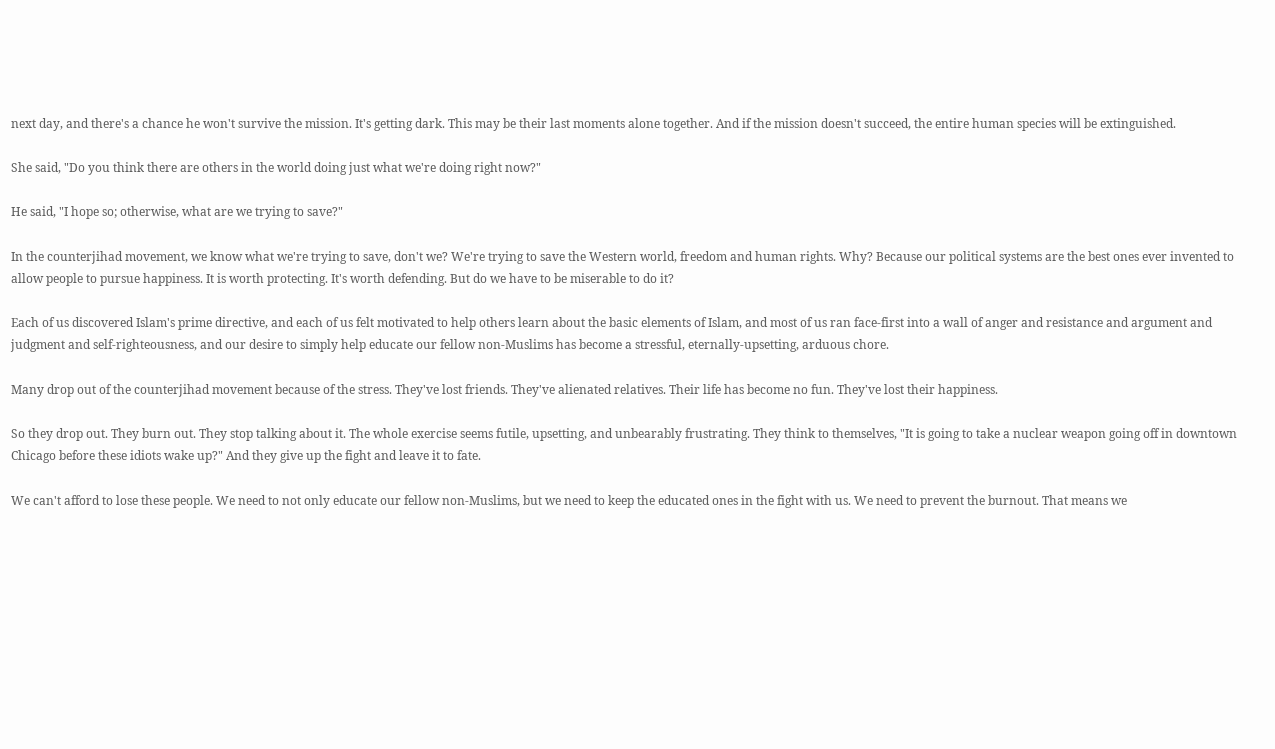next day, and there's a chance he won't survive the mission. It's getting dark. This may be their last moments alone together. And if the mission doesn't succeed, the entire human species will be extinguished.

She said, "Do you think there are others in the world doing just what we're doing right now?"

He said, "I hope so; otherwise, what are we trying to save?"

In the counterjihad movement, we know what we're trying to save, don't we? We're trying to save the Western world, freedom and human rights. Why? Because our political systems are the best ones ever invented to allow people to pursue happiness. It is worth protecting. It's worth defending. But do we have to be miserable to do it?

Each of us discovered Islam's prime directive, and each of us felt motivated to help others learn about the basic elements of Islam, and most of us ran face-first into a wall of anger and resistance and argument and judgment and self-righteousness, and our desire to simply help educate our fellow non-Muslims has become a stressful, eternally-upsetting, arduous chore.

Many drop out of the counterjihad movement because of the stress. They've lost friends. They've alienated relatives. Their life has become no fun. They've lost their happiness.

So they drop out. They burn out. They stop talking about it. The whole exercise seems futile, upsetting, and unbearably frustrating. They think to themselves, "It is going to take a nuclear weapon going off in downtown Chicago before these idiots wake up?" And they give up the fight and leave it to fate.

We can't afford to lose these people. We need to not only educate our fellow non-Muslims, but we need to keep the educated ones in the fight with us. We need to prevent the burnout. That means we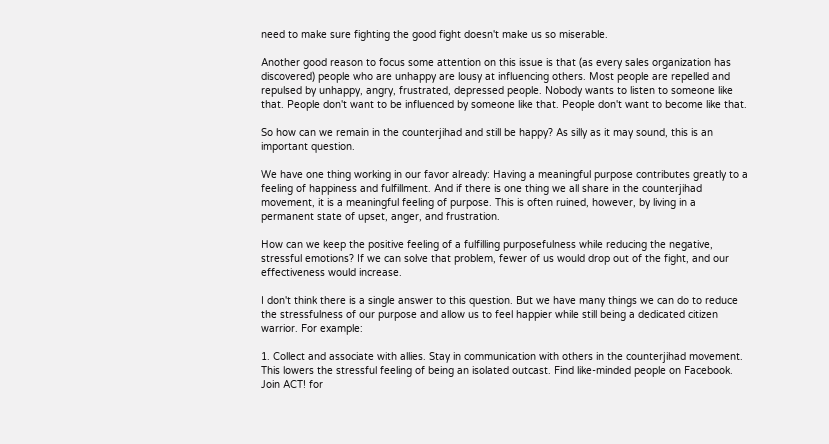need to make sure fighting the good fight doesn't make us so miserable.

Another good reason to focus some attention on this issue is that (as every sales organization has discovered) people who are unhappy are lousy at influencing others. Most people are repelled and repulsed by unhappy, angry, frustrated, depressed people. Nobody wants to listen to someone like that. People don't want to be influenced by someone like that. People don't want to become like that.

So how can we remain in the counterjihad and still be happy? As silly as it may sound, this is an important question.

We have one thing working in our favor already: Having a meaningful purpose contributes greatly to a feeling of happiness and fulfillment. And if there is one thing we all share in the counterjihad movement, it is a meaningful feeling of purpose. This is often ruined, however, by living in a permanent state of upset, anger, and frustration.

How can we keep the positive feeling of a fulfilling purposefulness while reducing the negative, stressful emotions? If we can solve that problem, fewer of us would drop out of the fight, and our effectiveness would increase.

I don't think there is a single answer to this question. But we have many things we can do to reduce the stressfulness of our purpose and allow us to feel happier while still being a dedicated citizen warrior. For example:

1. Collect and associate with allies. Stay in communication with others in the counterjihad movement. This lowers the stressful feeling of being an isolated outcast. Find like-minded people on Facebook. Join ACT! for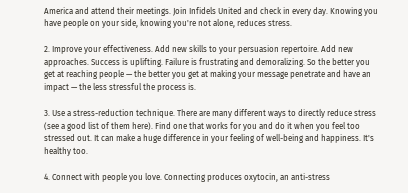America and attend their meetings. Join Infidels United and check in every day. Knowing you have people on your side, knowing you're not alone, reduces stress.

2. Improve your effectiveness. Add new skills to your persuasion repertoire. Add new approaches. Success is uplifting. Failure is frustrating and demoralizing. So the better you get at reaching people — the better you get at making your message penetrate and have an impact — the less stressful the process is.

3. Use a stress-reduction technique. There are many different ways to directly reduce stress (see a good list of them here). Find one that works for you and do it when you feel too stressed out. It can make a huge difference in your feeling of well-being and happiness. It's healthy too.

4. Connect with people you love. Connecting produces oxytocin, an anti-stress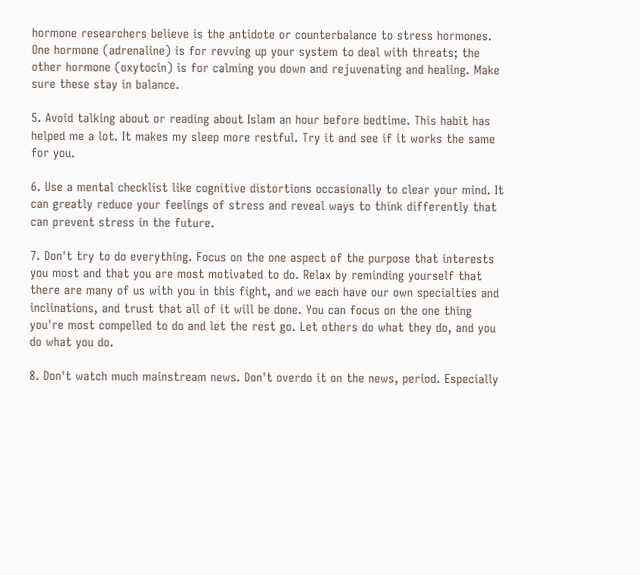hormone researchers believe is the antidote or counterbalance to stress hormones. One hormone (adrenaline) is for revving up your system to deal with threats; the other hormone (oxytocin) is for calming you down and rejuvenating and healing. Make sure these stay in balance.

5. Avoid talking about or reading about Islam an hour before bedtime. This habit has helped me a lot. It makes my sleep more restful. Try it and see if it works the same for you.

6. Use a mental checklist like cognitive distortions occasionally to clear your mind. It can greatly reduce your feelings of stress and reveal ways to think differently that can prevent stress in the future.

7. Don't try to do everything. Focus on the one aspect of the purpose that interests you most and that you are most motivated to do. Relax by reminding yourself that there are many of us with you in this fight, and we each have our own specialties and inclinations, and trust that all of it will be done. You can focus on the one thing you're most compelled to do and let the rest go. Let others do what they do, and you do what you do.

8. Don't watch much mainstream news. Don't overdo it on the news, period. Especially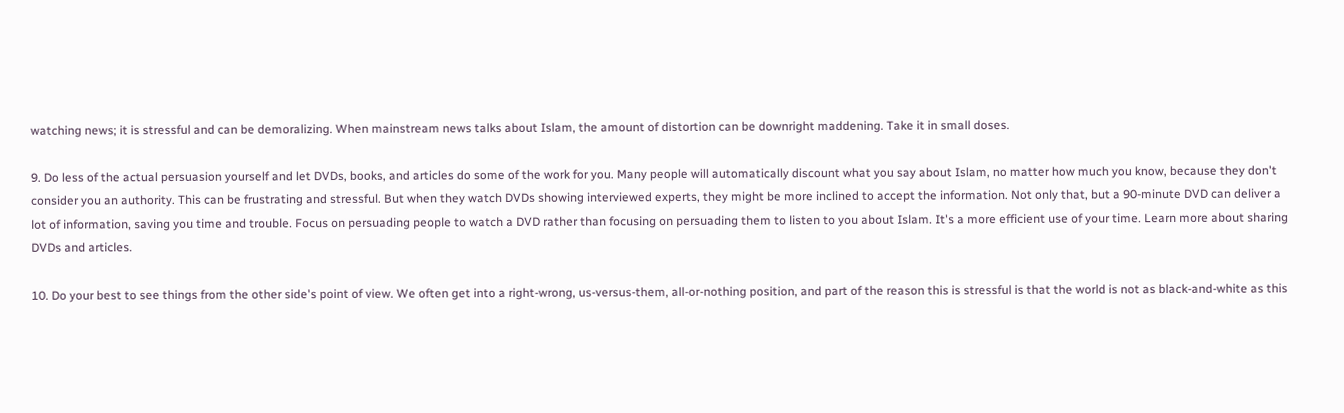watching news; it is stressful and can be demoralizing. When mainstream news talks about Islam, the amount of distortion can be downright maddening. Take it in small doses.

9. Do less of the actual persuasion yourself and let DVDs, books, and articles do some of the work for you. Many people will automatically discount what you say about Islam, no matter how much you know, because they don't consider you an authority. This can be frustrating and stressful. But when they watch DVDs showing interviewed experts, they might be more inclined to accept the information. Not only that, but a 90-minute DVD can deliver a lot of information, saving you time and trouble. Focus on persuading people to watch a DVD rather than focusing on persuading them to listen to you about Islam. It's a more efficient use of your time. Learn more about sharing DVDs and articles.

10. Do your best to see things from the other side's point of view. We often get into a right-wrong, us-versus-them, all-or-nothing position, and part of the reason this is stressful is that the world is not as black-and-white as this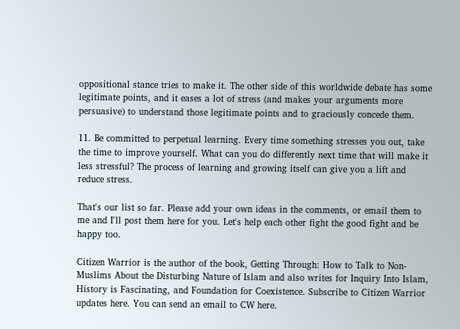oppositional stance tries to make it. The other side of this worldwide debate has some legitimate points, and it eases a lot of stress (and makes your arguments more persuasive) to understand those legitimate points and to graciously concede them.

11. Be committed to perpetual learning. Every time something stresses you out, take the time to improve yourself. What can you do differently next time that will make it less stressful? The process of learning and growing itself can give you a lift and reduce stress.

That's our list so far. Please add your own ideas in the comments, or email them to me and I'll post them here for you. Let's help each other fight the good fight and be happy too.

Citizen Warrior is the author of the book, Getting Through: How to Talk to Non-Muslims About the Disturbing Nature of Islam and also writes for Inquiry Into Islam, History is Fascinating, and Foundation for Coexistence. Subscribe to Citizen Warrior updates here. You can send an email to CW here.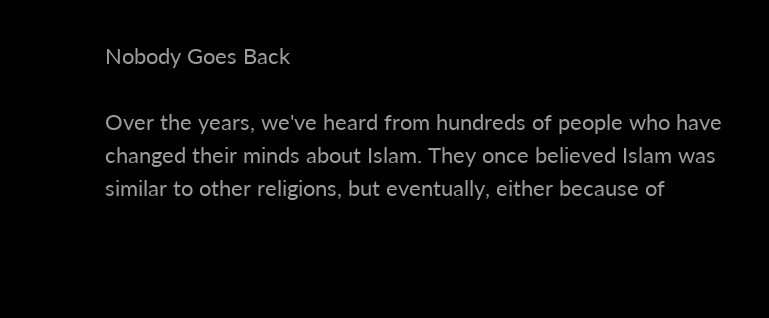Nobody Goes Back

Over the years, we've heard from hundreds of people who have changed their minds about Islam. They once believed Islam was similar to other religions, but eventually, either because of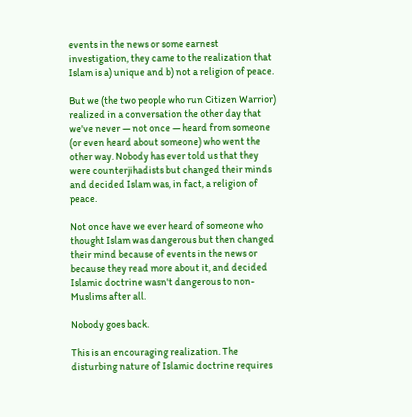events in the news or some earnest investigation, they came to the realization that Islam is a) unique and b) not a religion of peace.

But we (the two people who run Citizen Warrior) realized in a conversation the other day that we've never — not once — heard from someone (or even heard about someone) who went the other way. Nobody has ever told us that they were counterjihadists but changed their minds and decided Islam was, in fact, a religion of peace.

Not once have we ever heard of someone who thought Islam was dangerous but then changed their mind because of events in the news or because they read more about it, and decided Islamic doctrine wasn't dangerous to non-Muslims after all.

Nobody goes back.

This is an encouraging realization. The disturbing nature of Islamic doctrine requires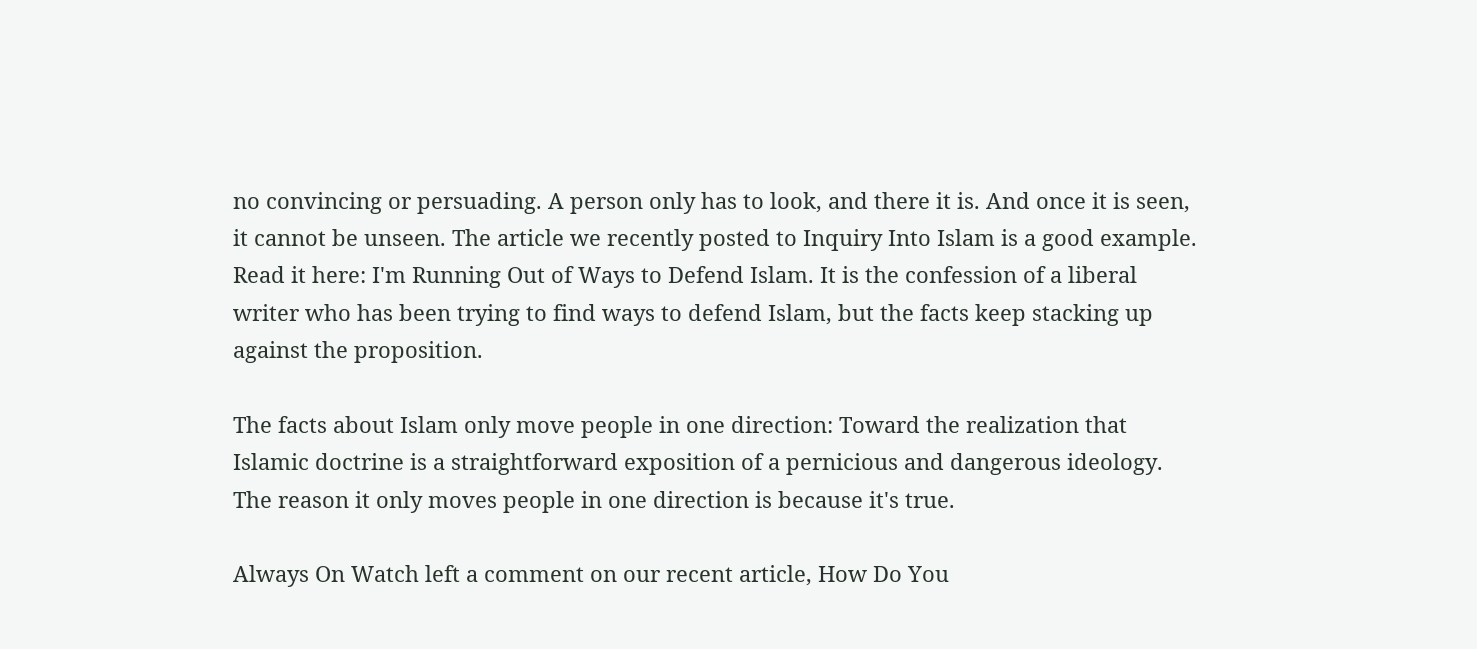no convincing or persuading. A person only has to look, and there it is. And once it is seen, it cannot be unseen. The article we recently posted to Inquiry Into Islam is a good example. Read it here: I'm Running Out of Ways to Defend Islam. It is the confession of a liberal writer who has been trying to find ways to defend Islam, but the facts keep stacking up against the proposition.

The facts about Islam only move people in one direction: Toward the realization that Islamic doctrine is a straightforward exposition of a pernicious and dangerous ideology. The reason it only moves people in one direction is because it's true.

Always On Watch left a comment on our recent article, How Do You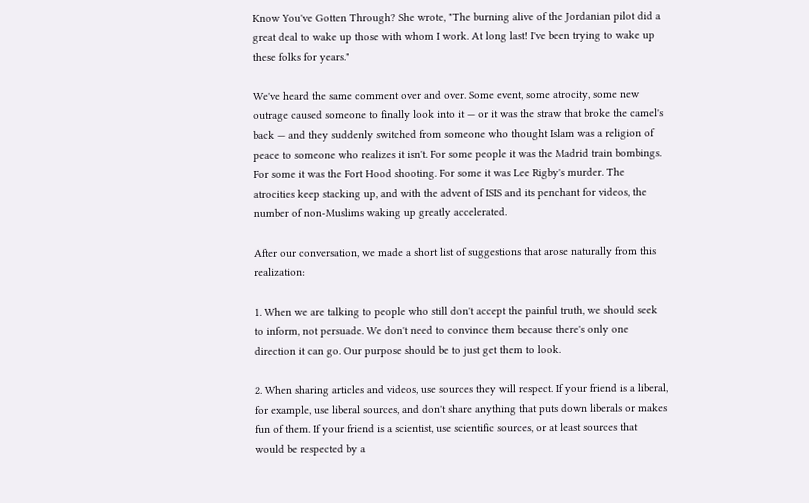Know You've Gotten Through? She wrote, "The burning alive of the Jordanian pilot did a great deal to wake up those with whom I work. At long last! I've been trying to wake up these folks for years."

We've heard the same comment over and over. Some event, some atrocity, some new outrage caused someone to finally look into it — or it was the straw that broke the camel's back — and they suddenly switched from someone who thought Islam was a religion of peace to someone who realizes it isn't. For some people it was the Madrid train bombings. For some it was the Fort Hood shooting. For some it was Lee Rigby's murder. The atrocities keep stacking up, and with the advent of ISIS and its penchant for videos, the number of non-Muslims waking up greatly accelerated.

After our conversation, we made a short list of suggestions that arose naturally from this realization:

1. When we are talking to people who still don't accept the painful truth, we should seek to inform, not persuade. We don't need to convince them because there's only one direction it can go. Our purpose should be to just get them to look.

2. When sharing articles and videos, use sources they will respect. If your friend is a liberal, for example, use liberal sources, and don't share anything that puts down liberals or makes fun of them. If your friend is a scientist, use scientific sources, or at least sources that would be respected by a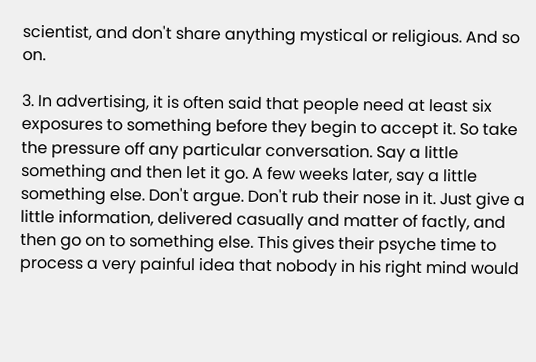scientist, and don't share anything mystical or religious. And so on.

3. In advertising, it is often said that people need at least six exposures to something before they begin to accept it. So take the pressure off any particular conversation. Say a little something and then let it go. A few weeks later, say a little something else. Don't argue. Don't rub their nose in it. Just give a little information, delivered casually and matter of factly, and then go on to something else. This gives their psyche time to process a very painful idea that nobody in his right mind would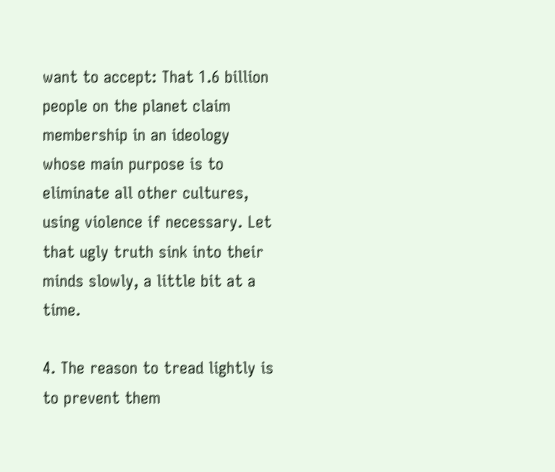want to accept: That 1.6 billion people on the planet claim membership in an ideology whose main purpose is to eliminate all other cultures, using violence if necessary. Let that ugly truth sink into their minds slowly, a little bit at a time.

4. The reason to tread lightly is to prevent them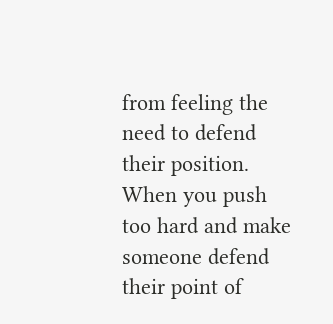from feeling the need to defend their position. When you push too hard and make someone defend their point of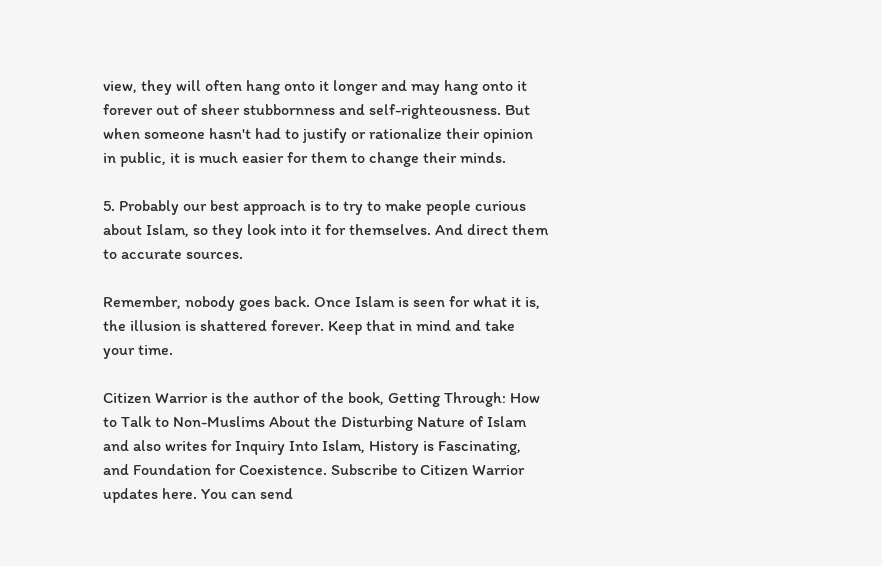view, they will often hang onto it longer and may hang onto it forever out of sheer stubbornness and self-righteousness. But when someone hasn't had to justify or rationalize their opinion in public, it is much easier for them to change their minds.

5. Probably our best approach is to try to make people curious about Islam, so they look into it for themselves. And direct them to accurate sources.

Remember, nobody goes back. Once Islam is seen for what it is, the illusion is shattered forever. Keep that in mind and take your time.

Citizen Warrior is the author of the book, Getting Through: How to Talk to Non-Muslims About the Disturbing Nature of Islam and also writes for Inquiry Into Islam, History is Fascinating, and Foundation for Coexistence. Subscribe to Citizen Warrior updates here. You can send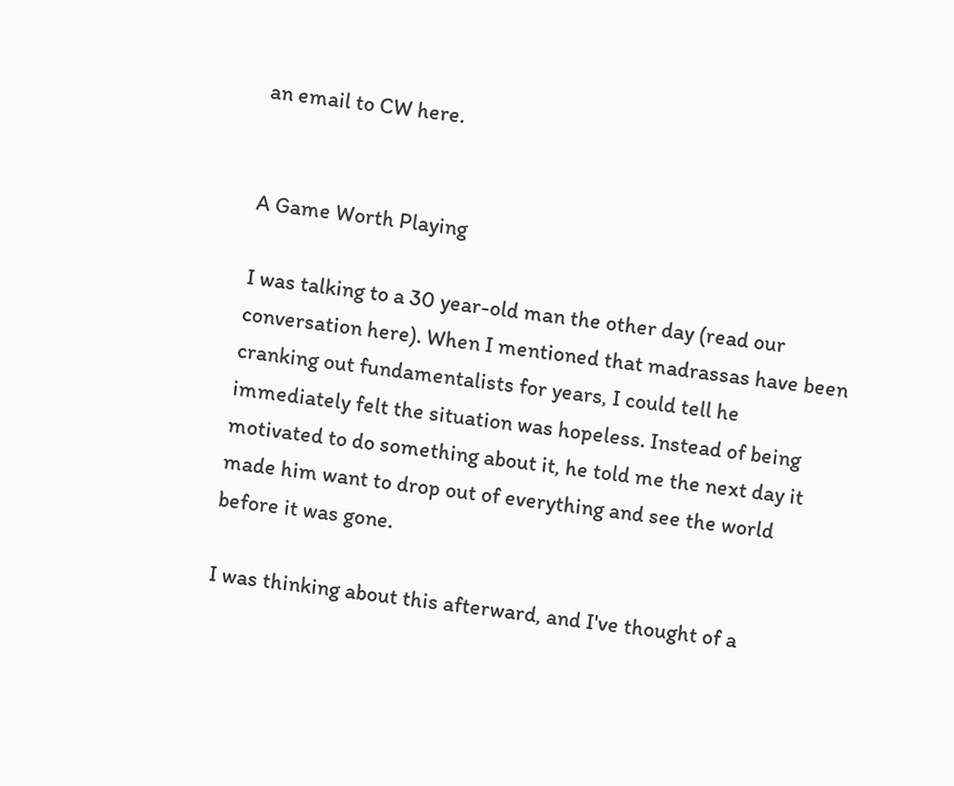an email to CW here.


A Game Worth Playing

I was talking to a 30 year-old man the other day (read our conversation here). When I mentioned that madrassas have been cranking out fundamentalists for years, I could tell he immediately felt the situation was hopeless. Instead of being motivated to do something about it, he told me the next day it made him want to drop out of everything and see the world before it was gone.

I was thinking about this afterward, and I've thought of a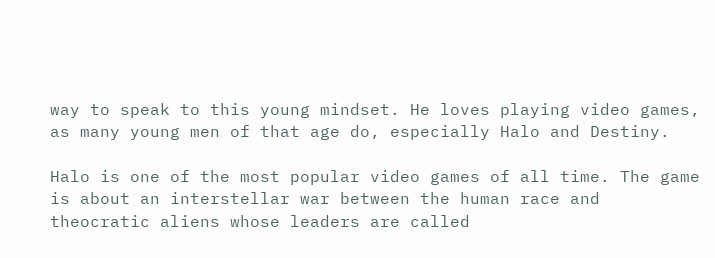way to speak to this young mindset. He loves playing video games, as many young men of that age do, especially Halo and Destiny.

Halo is one of the most popular video games of all time. The game is about an interstellar war between the human race and theocratic aliens whose leaders are called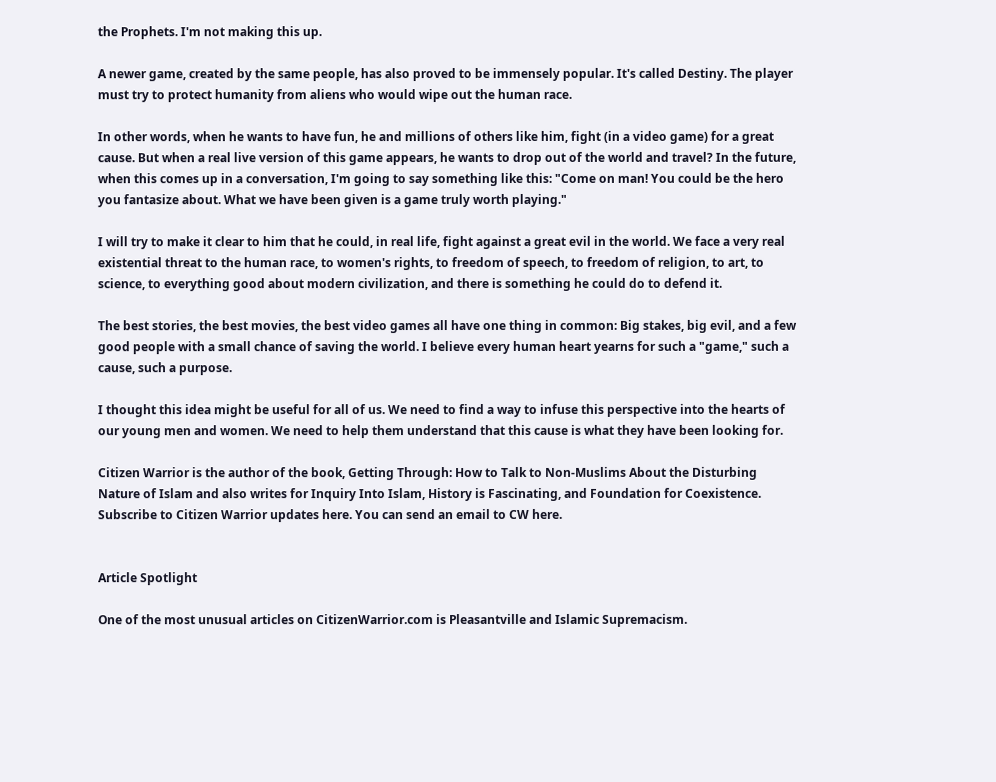the Prophets. I'm not making this up.

A newer game, created by the same people, has also proved to be immensely popular. It's called Destiny. The player must try to protect humanity from aliens who would wipe out the human race.

In other words, when he wants to have fun, he and millions of others like him, fight (in a video game) for a great cause. But when a real live version of this game appears, he wants to drop out of the world and travel? In the future, when this comes up in a conversation, I'm going to say something like this: "Come on man! You could be the hero you fantasize about. What we have been given is a game truly worth playing."

I will try to make it clear to him that he could, in real life, fight against a great evil in the world. We face a very real existential threat to the human race, to women's rights, to freedom of speech, to freedom of religion, to art, to science, to everything good about modern civilization, and there is something he could do to defend it.

The best stories, the best movies, the best video games all have one thing in common: Big stakes, big evil, and a few good people with a small chance of saving the world. I believe every human heart yearns for such a "game," such a cause, such a purpose.

I thought this idea might be useful for all of us. We need to find a way to infuse this perspective into the hearts of our young men and women. We need to help them understand that this cause is what they have been looking for.

Citizen Warrior is the author of the book, Getting Through: How to Talk to Non-Muslims About the Disturbing Nature of Islam and also writes for Inquiry Into Islam, History is Fascinating, and Foundation for Coexistence. Subscribe to Citizen Warrior updates here. You can send an email to CW here.


Article Spotlight

One of the most unusual articles on CitizenWarrior.com is Pleasantville and Islamic Supremacism.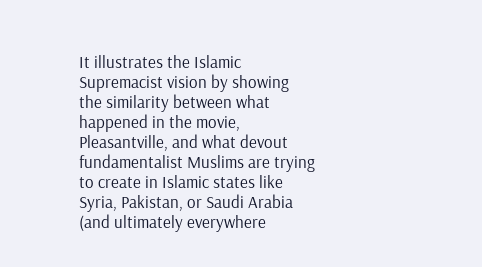It illustrates the Islamic Supremacist vision by showing the similarity between what happened in the movie, Pleasantville, and what devout fundamentalist Muslims are trying to create in Islamic states like Syria, Pakistan, or Saudi Arabia (and ultimately everywhere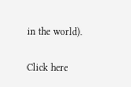in the world).

Click here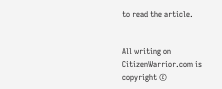to read the article.


All writing on CitizenWarrior.com is copyright ©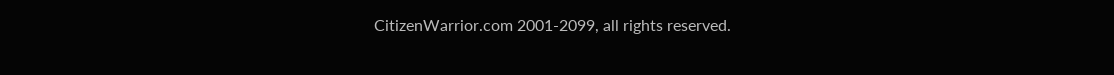CitizenWarrior.com 2001-2099, all rights reserved.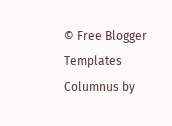© Free Blogger Templates Columnus by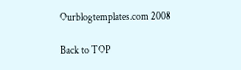Ourblogtemplates.com 2008

Back to TOP